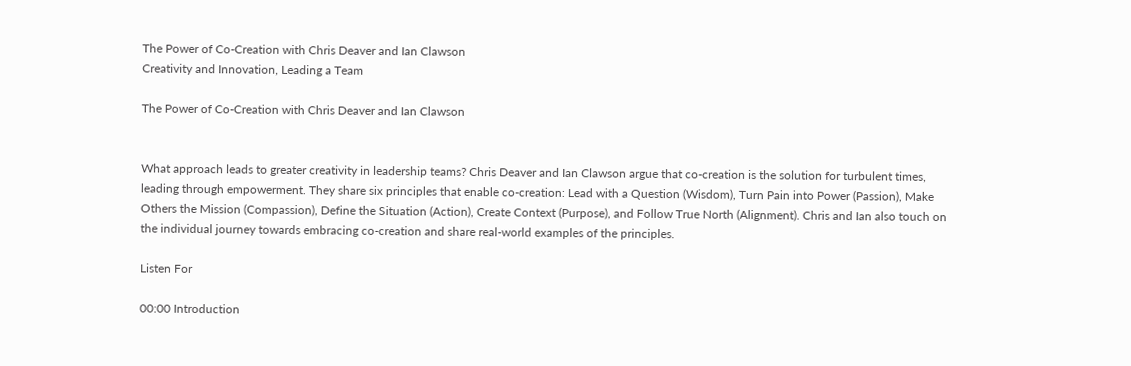The Power of Co-Creation with Chris Deaver and Ian Clawson
Creativity and Innovation, Leading a Team

The Power of Co-Creation with Chris Deaver and Ian Clawson


What approach leads to greater creativity in leadership teams? Chris Deaver and Ian Clawson argue that co-creation is the solution for turbulent times, leading through empowerment. They share six principles that enable co-creation: Lead with a Question (Wisdom), Turn Pain into Power (Passion), Make Others the Mission (Compassion), Define the Situation (Action), Create Context (Purpose), and Follow True North (Alignment). Chris and Ian also touch on the individual journey towards embracing co-creation and share real-world examples of the principles.

Listen For

00:00 Introduction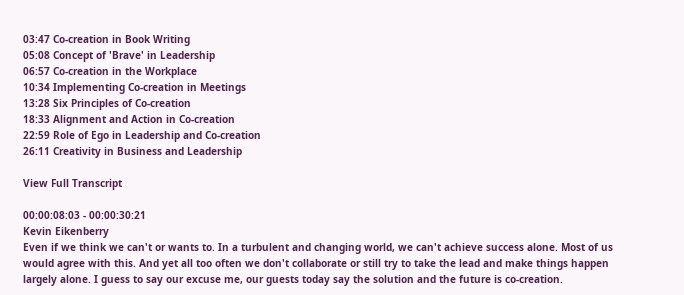03:47 Co-creation in Book Writing
05:08 Concept of 'Brave' in Leadership
06:57 Co-creation in the Workplace
10:34 Implementing Co-creation in Meetings
13:28 Six Principles of Co-creation
18:33 Alignment and Action in Co-creation
22:59 Role of Ego in Leadership and Co-creation
26:11 Creativity in Business and Leadership

View Full Transcript

00:00:08:03 - 00:00:30:21
Kevin Eikenberry
Even if we think we can't or wants to. In a turbulent and changing world, we can't achieve success alone. Most of us would agree with this. And yet all too often we don't collaborate or still try to take the lead and make things happen largely alone. I guess to say our excuse me, our guests today say the solution and the future is co-creation.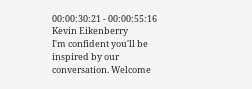00:00:30:21 - 00:00:55:16
Kevin Eikenberry
I'm confident you'll be inspired by our conversation. Welcome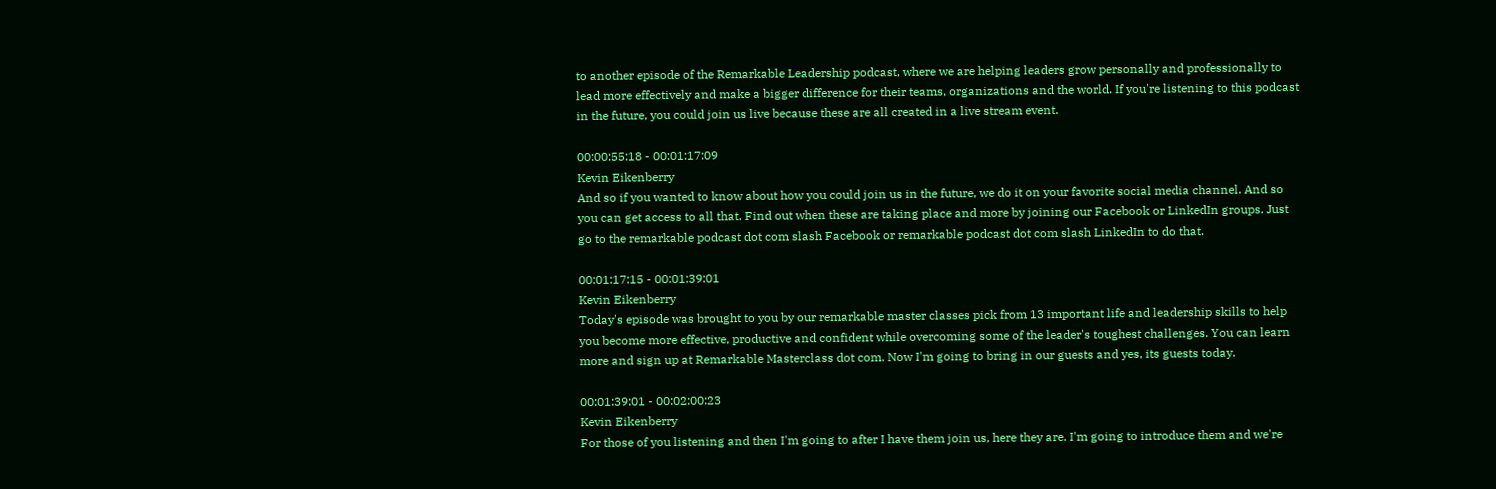to another episode of the Remarkable Leadership podcast, where we are helping leaders grow personally and professionally to lead more effectively and make a bigger difference for their teams, organizations and the world. If you're listening to this podcast in the future, you could join us live because these are all created in a live stream event.

00:00:55:18 - 00:01:17:09
Kevin Eikenberry
And so if you wanted to know about how you could join us in the future, we do it on your favorite social media channel. And so you can get access to all that. Find out when these are taking place and more by joining our Facebook or LinkedIn groups. Just go to the remarkable podcast dot com slash Facebook or remarkable podcast dot com slash LinkedIn to do that.

00:01:17:15 - 00:01:39:01
Kevin Eikenberry
Today's episode was brought to you by our remarkable master classes pick from 13 important life and leadership skills to help you become more effective, productive and confident while overcoming some of the leader's toughest challenges. You can learn more and sign up at Remarkable Masterclass dot com. Now I'm going to bring in our guests and yes, its guests today.

00:01:39:01 - 00:02:00:23
Kevin Eikenberry
For those of you listening and then I'm going to after I have them join us, here they are. I'm going to introduce them and we're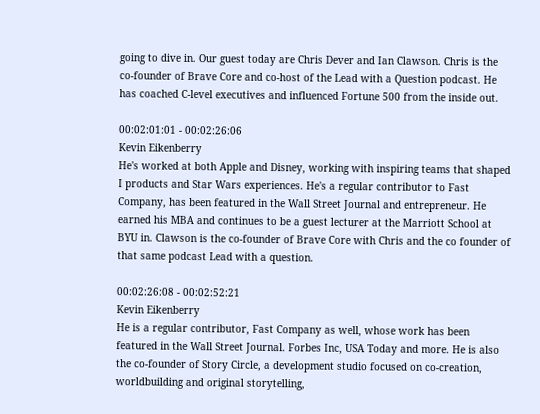going to dive in. Our guest today are Chris Dever and Ian Clawson. Chris is the co-founder of Brave Core and co-host of the Lead with a Question podcast. He has coached C-level executives and influenced Fortune 500 from the inside out.

00:02:01:01 - 00:02:26:06
Kevin Eikenberry
He's worked at both Apple and Disney, working with inspiring teams that shaped I products and Star Wars experiences. He's a regular contributor to Fast Company, has been featured in the Wall Street Journal and entrepreneur. He earned his MBA and continues to be a guest lecturer at the Marriott School at BYU in. Clawson is the co-founder of Brave Core with Chris and the co founder of that same podcast Lead with a question.

00:02:26:08 - 00:02:52:21
Kevin Eikenberry
He is a regular contributor, Fast Company as well, whose work has been featured in the Wall Street Journal. Forbes Inc, USA Today and more. He is also the co-founder of Story Circle, a development studio focused on co-creation, worldbuilding and original storytelling,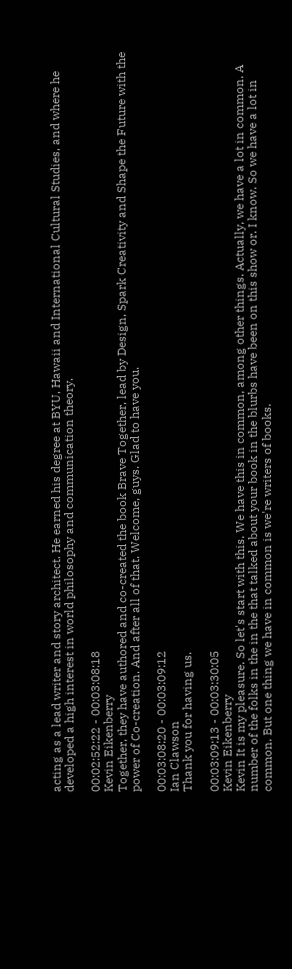acting as a lead writer and story architect. He earned his degree at BYU, Hawaii and International Cultural Studies, and where he developed a high interest in world philosophy and communication theory.

00:02:52:22 - 00:03:08:18
Kevin Eikenberry
Together, they have authored and co-created the book Brave Together, lead by Design, Spark Creativity and Shape the Future with the power of Co-creation. And after all of that. Welcome, guys. Glad to have you.

00:03:08:20 - 00:03:09:12
Ian Clawson
Thank you for having us.

00:03:09:13 - 00:03:30:05
Kevin Eikenberry
Kevin It is my pleasure. So let's start with this. We have this in common, among other things. Actually, we have a lot in common. A number of the folks in the in the that talked about your book in the blurbs have been on this show or. I know. So we have a lot in common. But one thing we have in common is we're writers of books.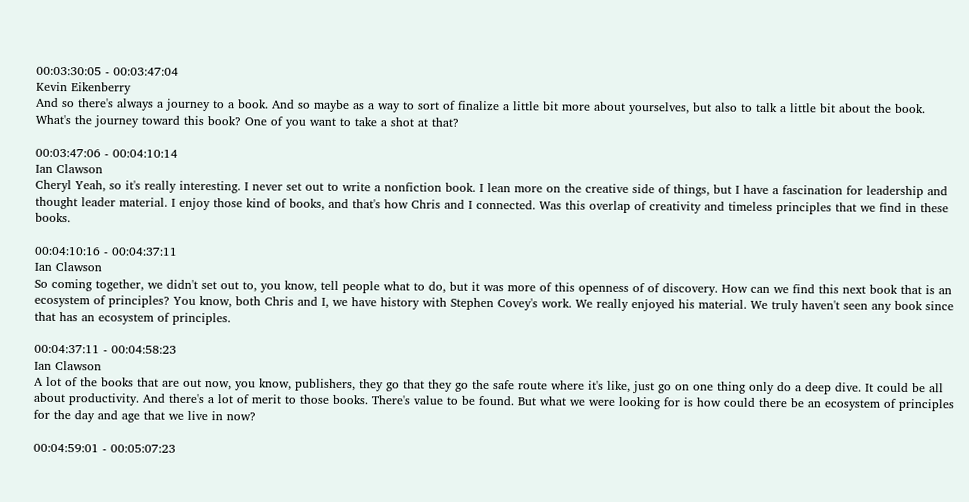00:03:30:05 - 00:03:47:04
Kevin Eikenberry
And so there's always a journey to a book. And so maybe as a way to sort of finalize a little bit more about yourselves, but also to talk a little bit about the book. What's the journey toward this book? One of you want to take a shot at that?

00:03:47:06 - 00:04:10:14
Ian Clawson
Cheryl Yeah, so it's really interesting. I never set out to write a nonfiction book. I lean more on the creative side of things, but I have a fascination for leadership and thought leader material. I enjoy those kind of books, and that's how Chris and I connected. Was this overlap of creativity and timeless principles that we find in these books.

00:04:10:16 - 00:04:37:11
Ian Clawson
So coming together, we didn't set out to, you know, tell people what to do, but it was more of this openness of of discovery. How can we find this next book that is an ecosystem of principles? You know, both Chris and I, we have history with Stephen Covey's work. We really enjoyed his material. We truly haven't seen any book since that has an ecosystem of principles.

00:04:37:11 - 00:04:58:23
Ian Clawson
A lot of the books that are out now, you know, publishers, they go that they go the safe route where it's like, just go on one thing only do a deep dive. It could be all about productivity. And there's a lot of merit to those books. There's value to be found. But what we were looking for is how could there be an ecosystem of principles for the day and age that we live in now?

00:04:59:01 - 00:05:07:23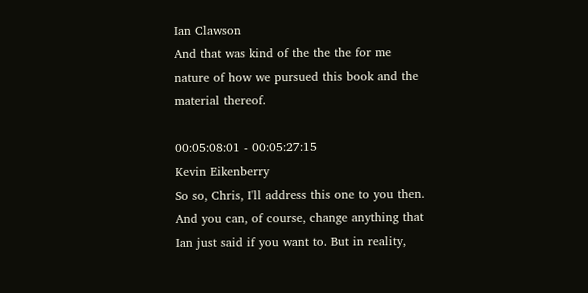Ian Clawson
And that was kind of the the the for me nature of how we pursued this book and the material thereof.

00:05:08:01 - 00:05:27:15
Kevin Eikenberry
So so, Chris, I'll address this one to you then. And you can, of course, change anything that Ian just said if you want to. But in reality,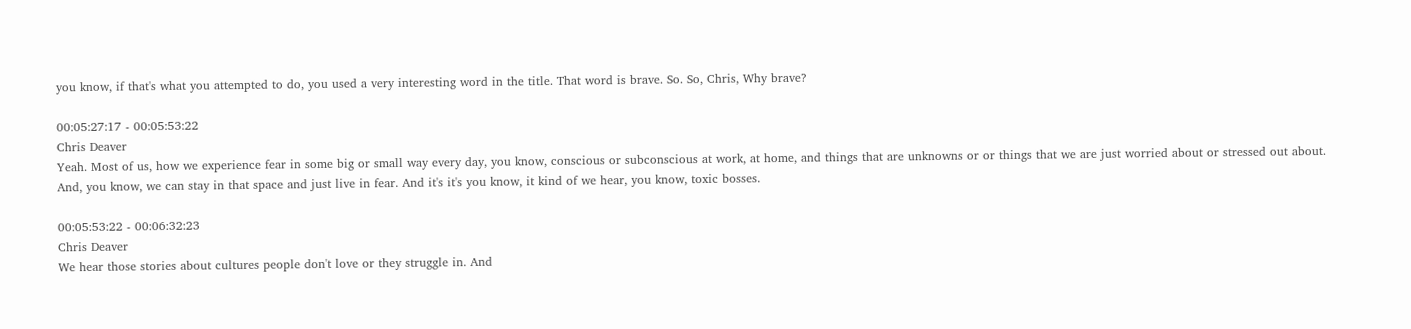you know, if that's what you attempted to do, you used a very interesting word in the title. That word is brave. So. So, Chris, Why brave?

00:05:27:17 - 00:05:53:22
Chris Deaver
Yeah. Most of us, how we experience fear in some big or small way every day, you know, conscious or subconscious at work, at home, and things that are unknowns or or things that we are just worried about or stressed out about. And, you know, we can stay in that space and just live in fear. And it's it's you know, it kind of we hear, you know, toxic bosses.

00:05:53:22 - 00:06:32:23
Chris Deaver
We hear those stories about cultures people don't love or they struggle in. And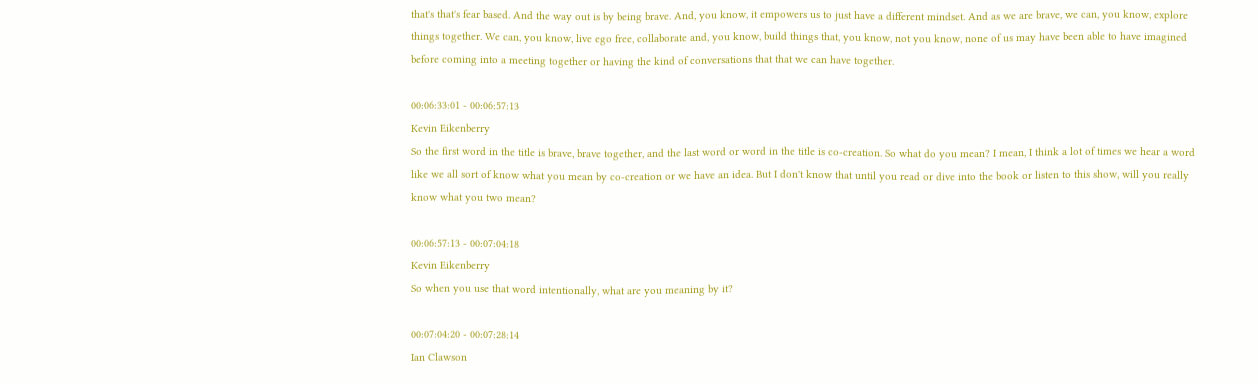that's that's fear based. And the way out is by being brave. And, you know, it empowers us to just have a different mindset. And as we are brave, we can, you know, explore things together. We can, you know, live ego free, collaborate and, you know, build things that, you know, not you know, none of us may have been able to have imagined before coming into a meeting together or having the kind of conversations that that we can have together.

00:06:33:01 - 00:06:57:13
Kevin Eikenberry
So the first word in the title is brave, brave together, and the last word or word in the title is co-creation. So what do you mean? I mean, I think a lot of times we hear a word like we all sort of know what you mean by co-creation or we have an idea. But I don't know that until you read or dive into the book or listen to this show, will you really know what you two mean?

00:06:57:13 - 00:07:04:18
Kevin Eikenberry
So when you use that word intentionally, what are you meaning by it?

00:07:04:20 - 00:07:28:14
Ian Clawson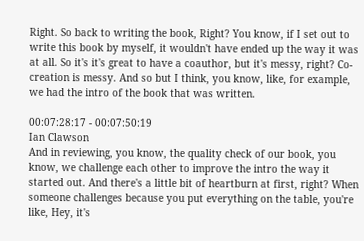Right. So back to writing the book, Right? You know, if I set out to write this book by myself, it wouldn't have ended up the way it was at all. So it's it's great to have a coauthor, but it's messy, right? Co-creation is messy. And so but I think, you know, like, for example, we had the intro of the book that was written.

00:07:28:17 - 00:07:50:19
Ian Clawson
And in reviewing, you know, the quality check of our book, you know, we challenge each other to improve the intro the way it started out. And there's a little bit of heartburn at first, right? When someone challenges because you put everything on the table, you're like, Hey, it's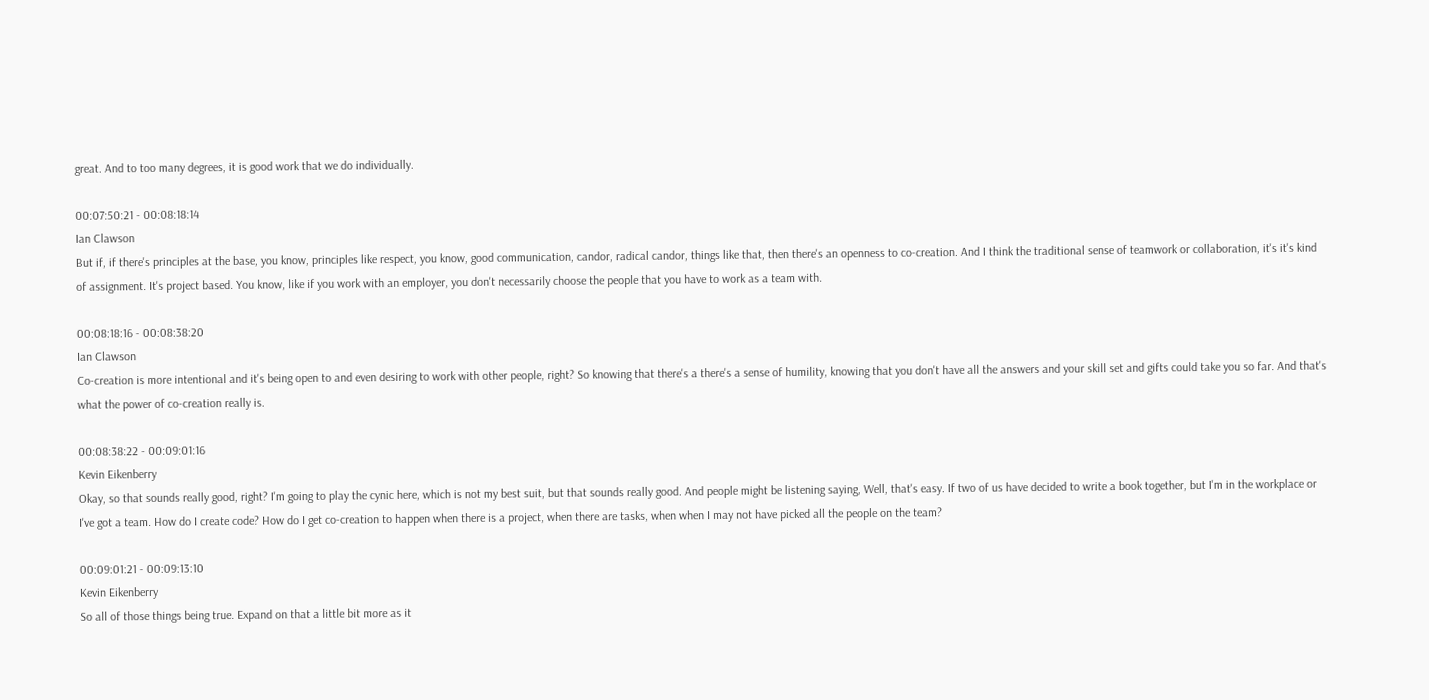great. And to too many degrees, it is good work that we do individually.

00:07:50:21 - 00:08:18:14
Ian Clawson
But if, if there's principles at the base, you know, principles like respect, you know, good communication, candor, radical candor, things like that, then there's an openness to co-creation. And I think the traditional sense of teamwork or collaboration, it's it's kind of assignment. It's project based. You know, like if you work with an employer, you don't necessarily choose the people that you have to work as a team with.

00:08:18:16 - 00:08:38:20
Ian Clawson
Co-creation is more intentional and it's being open to and even desiring to work with other people, right? So knowing that there's a there's a sense of humility, knowing that you don't have all the answers and your skill set and gifts could take you so far. And that's what the power of co-creation really is.

00:08:38:22 - 00:09:01:16
Kevin Eikenberry
Okay, so that sounds really good, right? I'm going to play the cynic here, which is not my best suit, but that sounds really good. And people might be listening saying, Well, that's easy. If two of us have decided to write a book together, but I'm in the workplace or I've got a team. How do I create code? How do I get co-creation to happen when there is a project, when there are tasks, when when I may not have picked all the people on the team?

00:09:01:21 - 00:09:13:10
Kevin Eikenberry
So all of those things being true. Expand on that a little bit more as it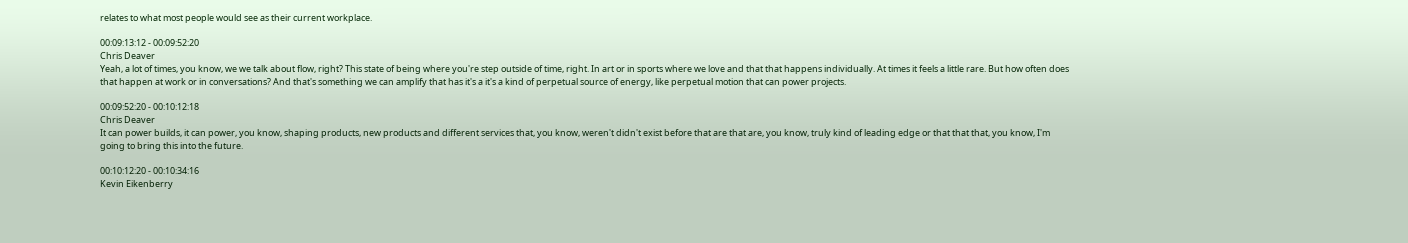relates to what most people would see as their current workplace.

00:09:13:12 - 00:09:52:20
Chris Deaver
Yeah, a lot of times, you know, we we talk about flow, right? This state of being where you're step outside of time, right. In art or in sports where we love and that that happens individually. At times it feels a little rare. But how often does that happen at work or in conversations? And that's something we can amplify that has it's a it's a kind of perpetual source of energy, like perpetual motion that can power projects.

00:09:52:20 - 00:10:12:18
Chris Deaver
It can power builds, it can power, you know, shaping products, new products and different services that, you know, weren't didn't exist before that are that are, you know, truly kind of leading edge or that that that, you know, I'm going to bring this into the future.

00:10:12:20 - 00:10:34:16
Kevin Eikenberry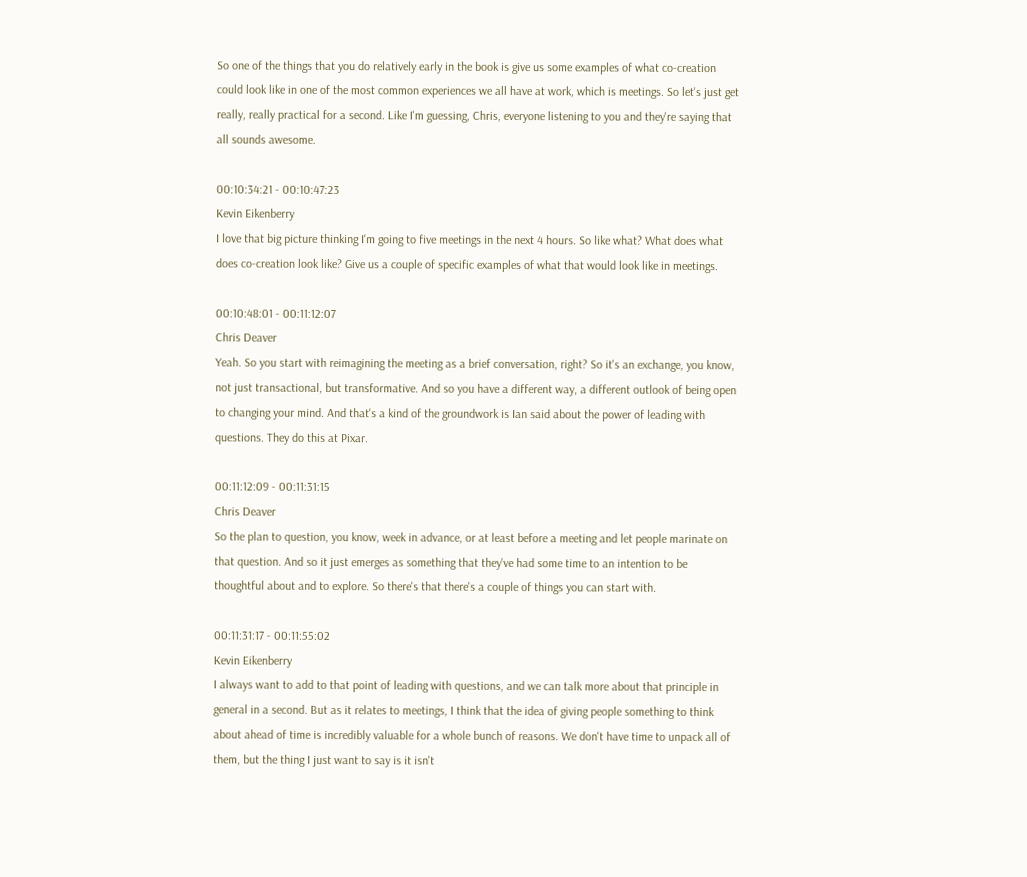So one of the things that you do relatively early in the book is give us some examples of what co-creation could look like in one of the most common experiences we all have at work, which is meetings. So let's just get really, really practical for a second. Like I'm guessing, Chris, everyone listening to you and they're saying that all sounds awesome.

00:10:34:21 - 00:10:47:23
Kevin Eikenberry
I love that big picture thinking I'm going to five meetings in the next 4 hours. So like what? What does what does co-creation look like? Give us a couple of specific examples of what that would look like in meetings.

00:10:48:01 - 00:11:12:07
Chris Deaver
Yeah. So you start with reimagining the meeting as a brief conversation, right? So it's an exchange, you know, not just transactional, but transformative. And so you have a different way, a different outlook of being open to changing your mind. And that's a kind of the groundwork is Ian said about the power of leading with questions. They do this at Pixar.

00:11:12:09 - 00:11:31:15
Chris Deaver
So the plan to question, you know, week in advance, or at least before a meeting and let people marinate on that question. And so it just emerges as something that they've had some time to an intention to be thoughtful about and to explore. So there's that there's a couple of things you can start with.

00:11:31:17 - 00:11:55:02
Kevin Eikenberry
I always want to add to that point of leading with questions, and we can talk more about that principle in general in a second. But as it relates to meetings, I think that the idea of giving people something to think about ahead of time is incredibly valuable for a whole bunch of reasons. We don't have time to unpack all of them, but the thing I just want to say is it isn't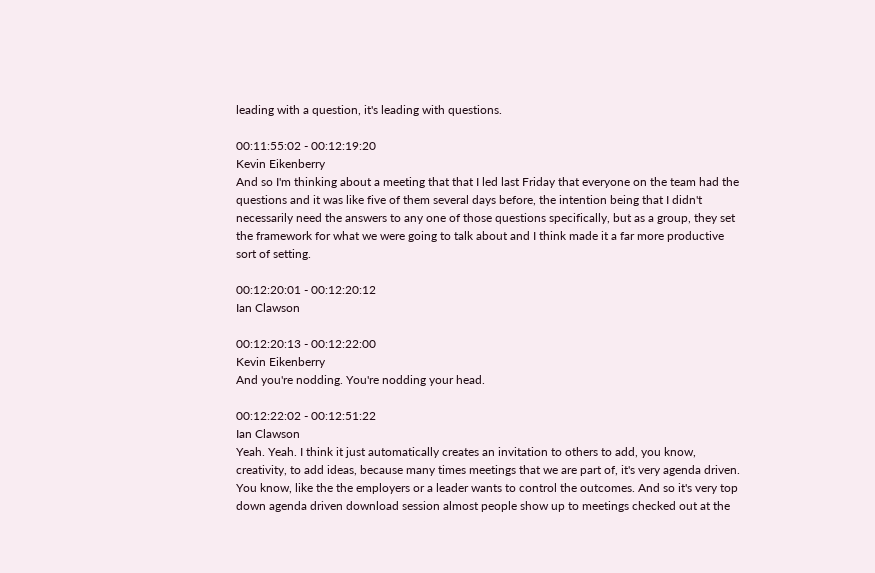leading with a question, it's leading with questions.

00:11:55:02 - 00:12:19:20
Kevin Eikenberry
And so I'm thinking about a meeting that that I led last Friday that everyone on the team had the questions and it was like five of them several days before, the intention being that I didn't necessarily need the answers to any one of those questions specifically, but as a group, they set the framework for what we were going to talk about and I think made it a far more productive sort of setting.

00:12:20:01 - 00:12:20:12
Ian Clawson

00:12:20:13 - 00:12:22:00
Kevin Eikenberry
And you're nodding. You're nodding your head.

00:12:22:02 - 00:12:51:22
Ian Clawson
Yeah. Yeah. I think it just automatically creates an invitation to others to add, you know, creativity, to add ideas, because many times meetings that we are part of, it's very agenda driven. You know, like the the employers or a leader wants to control the outcomes. And so it's very top down agenda driven download session almost people show up to meetings checked out at the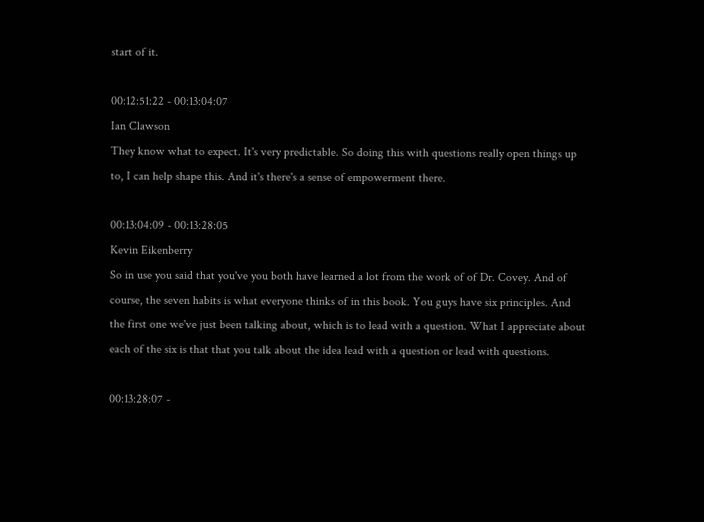start of it.

00:12:51:22 - 00:13:04:07
Ian Clawson
They know what to expect. It's very predictable. So doing this with questions really open things up to, I can help shape this. And it's there's a sense of empowerment there.

00:13:04:09 - 00:13:28:05
Kevin Eikenberry
So in use you said that you've you both have learned a lot from the work of of Dr. Covey. And of course, the seven habits is what everyone thinks of in this book. You guys have six principles. And the first one we've just been talking about, which is to lead with a question. What I appreciate about each of the six is that that you talk about the idea lead with a question or lead with questions.

00:13:28:07 -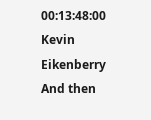00:13:48:00
Kevin Eikenberry
And then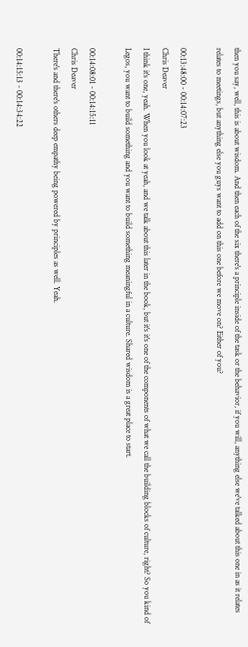then you say, well, this is about wisdom. And then each of the six there's a principle inside of the task or the behavior, if you will, anything else we've talked about this one in as it relates relates to meetings, but anything else you guys want to add on this one before we move on? Either of you?

00:13:48:00 - 00:14:07:23
Chris Deaver
I think it's one, yeah. When you look at yeah, and we talk about this later in the book, but it's it's one of the components of what we call the building blocks of culture, right? So you kind of Legos, you want to build something and you want to build something meaningful in a culture. Shared wisdom is a great place to start.

00:14:08:01 - 00:14:15:11
Chris Deaver
There's and there's others deep empathy being powered by principles as well. Yeah.

00:14:15:13 - 00:14:34:22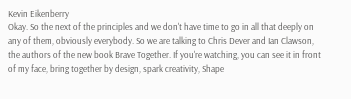Kevin Eikenberry
Okay. So the next of the principles and we don't have time to go in all that deeply on any of them, obviously everybody. So we are talking to Chris Dever and Ian Clawson, the authors of the new book Brave Together. If you're watching, you can see it in front of my face, bring together by design, spark creativity, Shape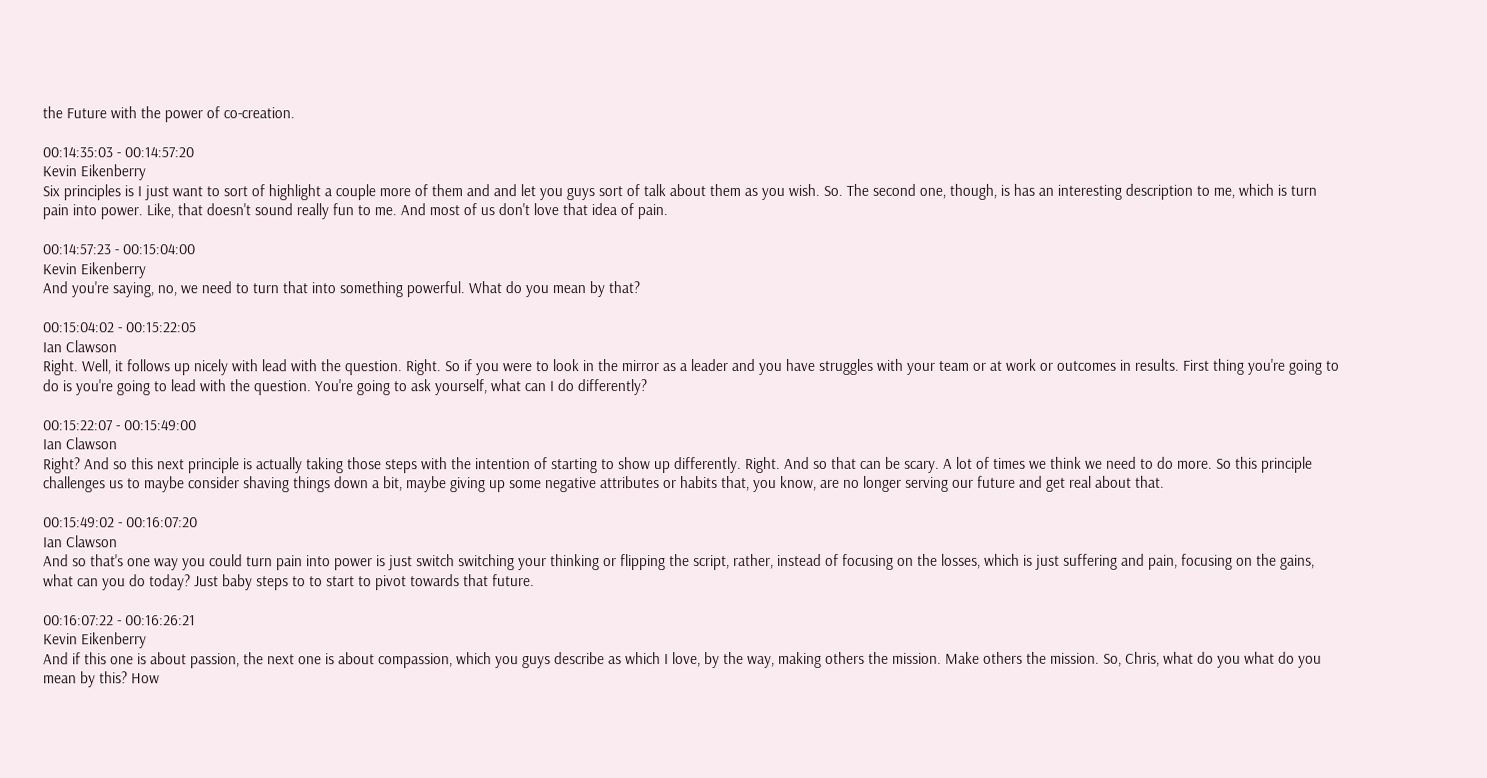the Future with the power of co-creation.

00:14:35:03 - 00:14:57:20
Kevin Eikenberry
Six principles is I just want to sort of highlight a couple more of them and and let you guys sort of talk about them as you wish. So. The second one, though, is has an interesting description to me, which is turn pain into power. Like, that doesn't sound really fun to me. And most of us don't love that idea of pain.

00:14:57:23 - 00:15:04:00
Kevin Eikenberry
And you're saying, no, we need to turn that into something powerful. What do you mean by that?

00:15:04:02 - 00:15:22:05
Ian Clawson
Right. Well, it follows up nicely with lead with the question. Right. So if you were to look in the mirror as a leader and you have struggles with your team or at work or outcomes in results. First thing you're going to do is you're going to lead with the question. You're going to ask yourself, what can I do differently?

00:15:22:07 - 00:15:49:00
Ian Clawson
Right? And so this next principle is actually taking those steps with the intention of starting to show up differently. Right. And so that can be scary. A lot of times we think we need to do more. So this principle challenges us to maybe consider shaving things down a bit, maybe giving up some negative attributes or habits that, you know, are no longer serving our future and get real about that.

00:15:49:02 - 00:16:07:20
Ian Clawson
And so that's one way you could turn pain into power is just switch switching your thinking or flipping the script, rather, instead of focusing on the losses, which is just suffering and pain, focusing on the gains, what can you do today? Just baby steps to to start to pivot towards that future.

00:16:07:22 - 00:16:26:21
Kevin Eikenberry
And if this one is about passion, the next one is about compassion, which you guys describe as which I love, by the way, making others the mission. Make others the mission. So, Chris, what do you what do you mean by this? How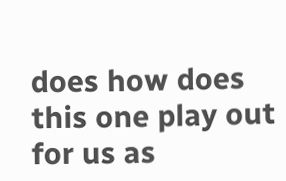does how does this one play out for us as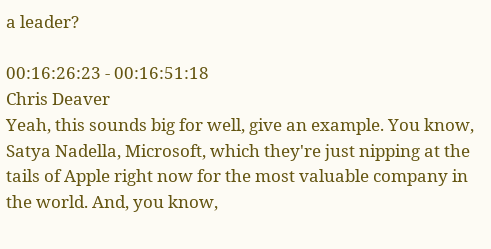a leader?

00:16:26:23 - 00:16:51:18
Chris Deaver
Yeah, this sounds big for well, give an example. You know, Satya Nadella, Microsoft, which they're just nipping at the tails of Apple right now for the most valuable company in the world. And, you know,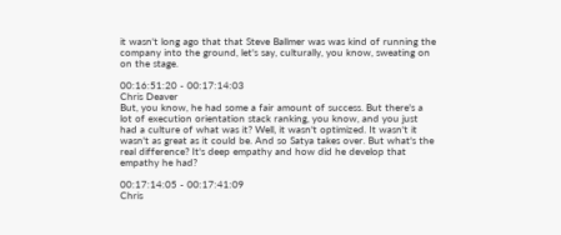it wasn't long ago that that Steve Ballmer was was kind of running the company into the ground, let's say, culturally, you know, sweating on on the stage.

00:16:51:20 - 00:17:14:03
Chris Deaver
But, you know, he had some a fair amount of success. But there's a lot of execution orientation stack ranking, you know, and you just had a culture of what was it? Well, it wasn't optimized. It wasn't it wasn't as great as it could be. And so Satya takes over. But what's the real difference? It's deep empathy and how did he develop that empathy he had?

00:17:14:05 - 00:17:41:09
Chris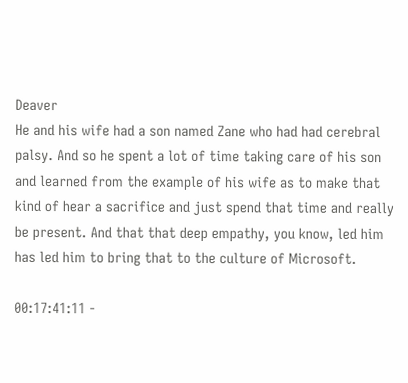Deaver
He and his wife had a son named Zane who had had cerebral palsy. And so he spent a lot of time taking care of his son and learned from the example of his wife as to make that kind of hear a sacrifice and just spend that time and really be present. And that that deep empathy, you know, led him has led him to bring that to the culture of Microsoft.

00:17:41:11 -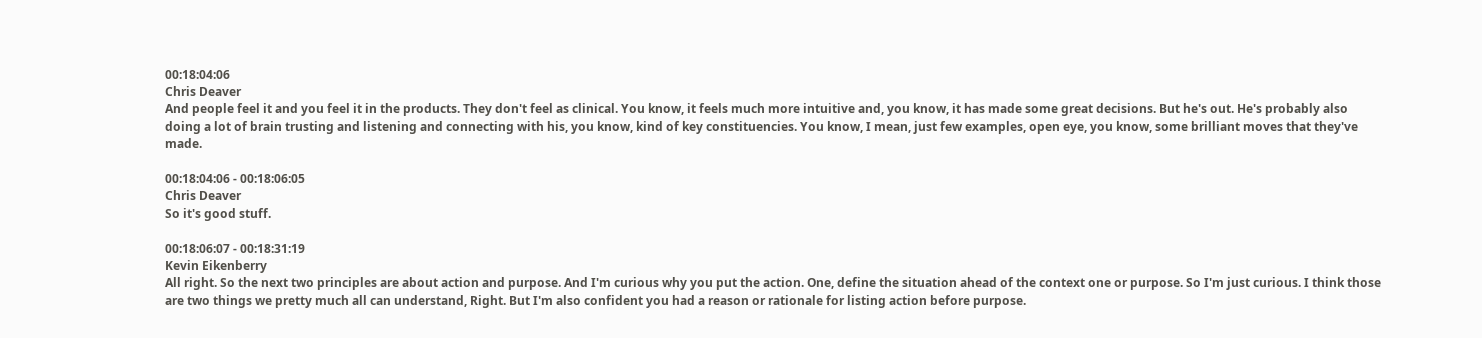00:18:04:06
Chris Deaver
And people feel it and you feel it in the products. They don't feel as clinical. You know, it feels much more intuitive and, you know, it has made some great decisions. But he's out. He's probably also doing a lot of brain trusting and listening and connecting with his, you know, kind of key constituencies. You know, I mean, just few examples, open eye, you know, some brilliant moves that they've made.

00:18:04:06 - 00:18:06:05
Chris Deaver
So it's good stuff.

00:18:06:07 - 00:18:31:19
Kevin Eikenberry
All right. So the next two principles are about action and purpose. And I'm curious why you put the action. One, define the situation ahead of the context one or purpose. So I'm just curious. I think those are two things we pretty much all can understand, Right. But I'm also confident you had a reason or rationale for listing action before purpose.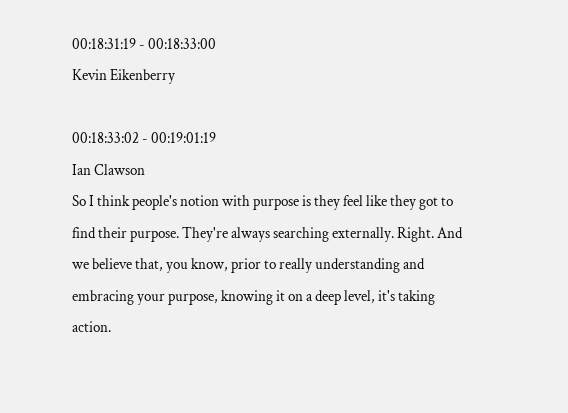00:18:31:19 - 00:18:33:00
Kevin Eikenberry

00:18:33:02 - 00:19:01:19
Ian Clawson
So I think people's notion with purpose is they feel like they got to find their purpose. They're always searching externally. Right. And we believe that, you know, prior to really understanding and embracing your purpose, knowing it on a deep level, it's taking action.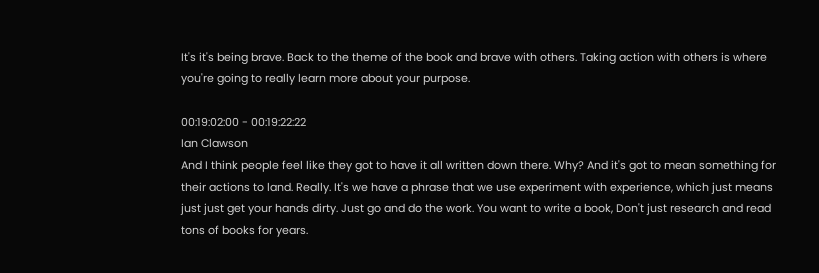It's it's being brave. Back to the theme of the book and brave with others. Taking action with others is where you're going to really learn more about your purpose.

00:19:02:00 - 00:19:22:22
Ian Clawson
And I think people feel like they got to have it all written down there. Why? And it's got to mean something for their actions to land. Really. It's we have a phrase that we use experiment with experience, which just means just just get your hands dirty. Just go and do the work. You want to write a book, Don't just research and read tons of books for years.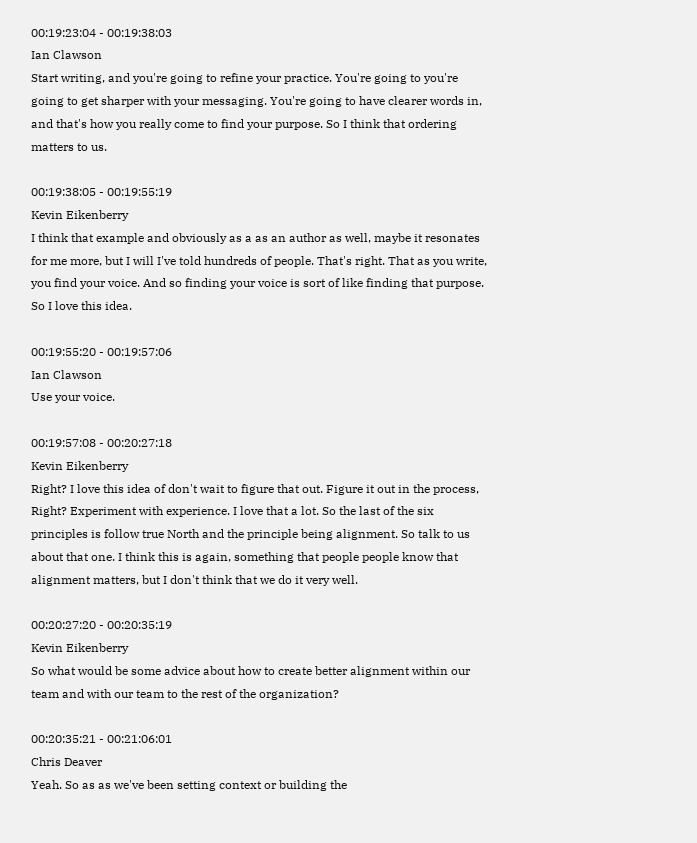00:19:23:04 - 00:19:38:03
Ian Clawson
Start writing, and you're going to refine your practice. You're going to you're going to get sharper with your messaging. You're going to have clearer words in, and that's how you really come to find your purpose. So I think that ordering matters to us.

00:19:38:05 - 00:19:55:19
Kevin Eikenberry
I think that example and obviously as a as an author as well, maybe it resonates for me more, but I will I've told hundreds of people. That's right. That as you write, you find your voice. And so finding your voice is sort of like finding that purpose. So I love this idea.

00:19:55:20 - 00:19:57:06
Ian Clawson
Use your voice.

00:19:57:08 - 00:20:27:18
Kevin Eikenberry
Right? I love this idea of don't wait to figure that out. Figure it out in the process, Right? Experiment with experience. I love that a lot. So the last of the six principles is follow true North and the principle being alignment. So talk to us about that one. I think this is again, something that people people know that alignment matters, but I don't think that we do it very well.

00:20:27:20 - 00:20:35:19
Kevin Eikenberry
So what would be some advice about how to create better alignment within our team and with our team to the rest of the organization?

00:20:35:21 - 00:21:06:01
Chris Deaver
Yeah. So as as we've been setting context or building the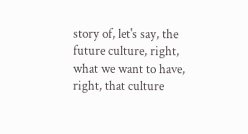story of, let's say, the future culture, right, what we want to have, right, that culture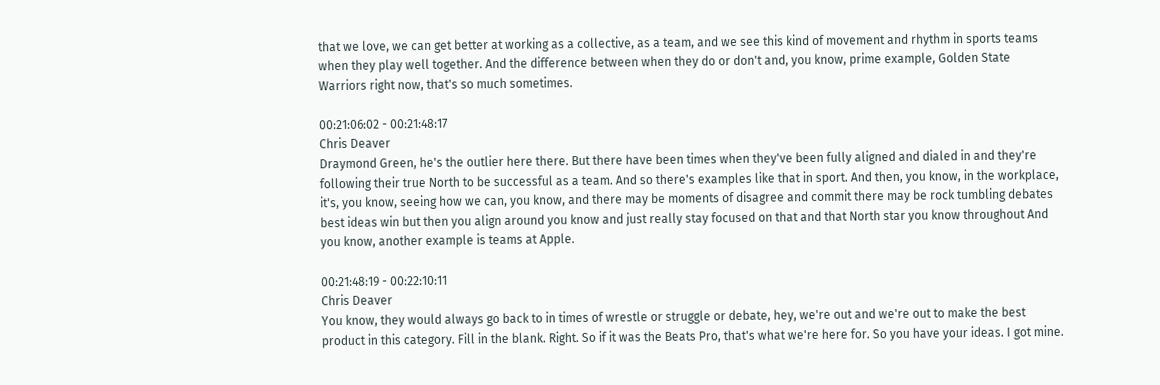that we love, we can get better at working as a collective, as a team, and we see this kind of movement and rhythm in sports teams when they play well together. And the difference between when they do or don't and, you know, prime example, Golden State Warriors right now, that's so much sometimes.

00:21:06:02 - 00:21:48:17
Chris Deaver
Draymond Green, he's the outlier here there. But there have been times when they've been fully aligned and dialed in and they're following their true North to be successful as a team. And so there's examples like that in sport. And then, you know, in the workplace, it's, you know, seeing how we can, you know, and there may be moments of disagree and commit there may be rock tumbling debates best ideas win but then you align around you know and just really stay focused on that and that North star you know throughout And you know, another example is teams at Apple.

00:21:48:19 - 00:22:10:11
Chris Deaver
You know, they would always go back to in times of wrestle or struggle or debate, hey, we're out and we're out to make the best product in this category. Fill in the blank. Right. So if it was the Beats Pro, that's what we're here for. So you have your ideas. I got mine.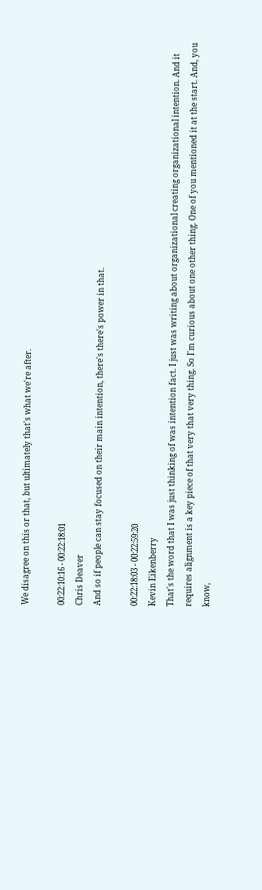We disagree on this or that, but ultimately that's what we're after.

00:22:10:16 - 00:22:18:01
Chris Deaver
And so if people can stay focused on their main intention, there's there's power in that.

00:22:18:03 - 00:22:59:20
Kevin Eikenberry
That's the word that I was just thinking of was intention fact. I just was writing about organizational creating organizational intention. And it requires alignment is a key piece of that very that very thing. So I'm curious about one other thing. One of you mentioned it at the start. And, you know,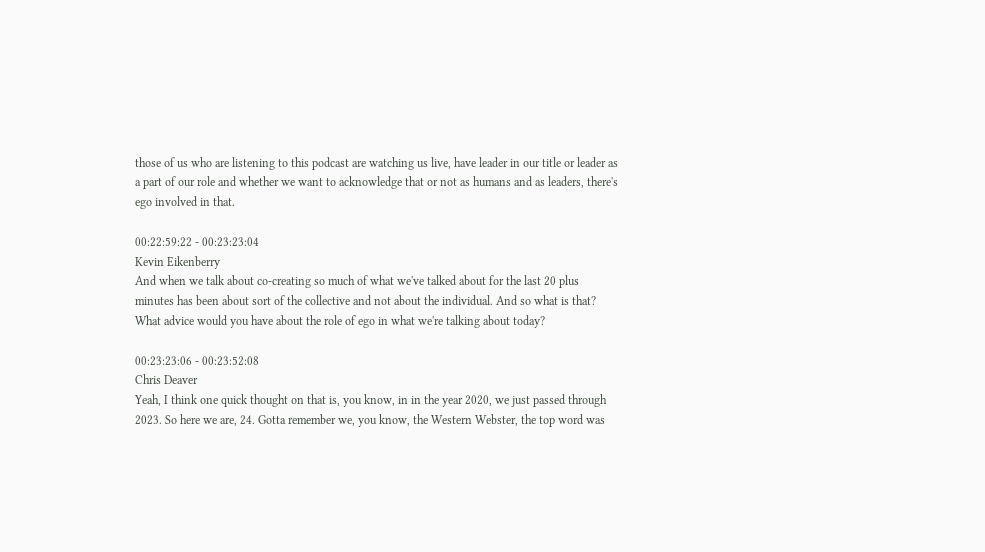those of us who are listening to this podcast are watching us live, have leader in our title or leader as a part of our role and whether we want to acknowledge that or not as humans and as leaders, there's ego involved in that.

00:22:59:22 - 00:23:23:04
Kevin Eikenberry
And when we talk about co-creating so much of what we've talked about for the last 20 plus minutes has been about sort of the collective and not about the individual. And so what is that? What advice would you have about the role of ego in what we're talking about today?

00:23:23:06 - 00:23:52:08
Chris Deaver
Yeah, I think one quick thought on that is, you know, in in the year 2020, we just passed through 2023. So here we are, 24. Gotta remember we, you know, the Western Webster, the top word was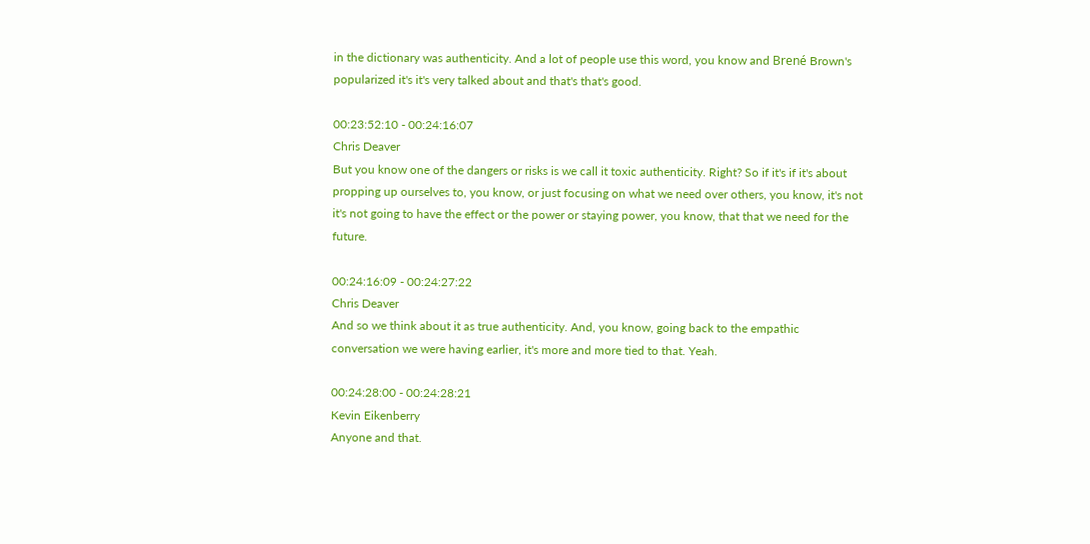in the dictionary was authenticity. And a lot of people use this word, you know and Brené Brown's popularized it's it's very talked about and that's that's good.

00:23:52:10 - 00:24:16:07
Chris Deaver
But you know one of the dangers or risks is we call it toxic authenticity. Right? So if it's if it's about propping up ourselves to, you know, or just focusing on what we need over others, you know, it's not it's not going to have the effect or the power or staying power, you know, that that we need for the future.

00:24:16:09 - 00:24:27:22
Chris Deaver
And so we think about it as true authenticity. And, you know, going back to the empathic conversation we were having earlier, it's more and more tied to that. Yeah.

00:24:28:00 - 00:24:28:21
Kevin Eikenberry
Anyone and that.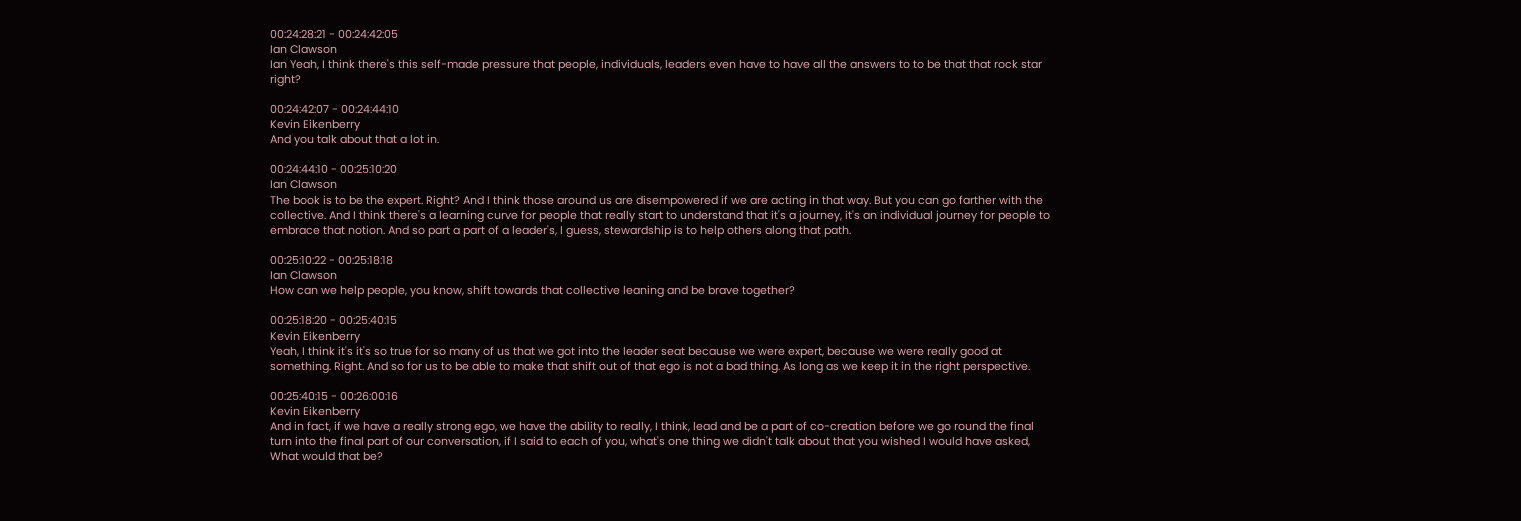00:24:28:21 - 00:24:42:05
Ian Clawson
Ian Yeah, I think there's this self-made pressure that people, individuals, leaders even have to have all the answers to to be that that rock star right?

00:24:42:07 - 00:24:44:10
Kevin Eikenberry
And you talk about that a lot in.

00:24:44:10 - 00:25:10:20
Ian Clawson
The book is to be the expert. Right? And I think those around us are disempowered if we are acting in that way. But you can go farther with the collective. And I think there's a learning curve for people that really start to understand that it's a journey, it's an individual journey for people to embrace that notion. And so part a part of a leader's, I guess, stewardship is to help others along that path.

00:25:10:22 - 00:25:18:18
Ian Clawson
How can we help people, you know, shift towards that collective leaning and be brave together?

00:25:18:20 - 00:25:40:15
Kevin Eikenberry
Yeah, I think it's it's so true for so many of us that we got into the leader seat because we were expert, because we were really good at something. Right. And so for us to be able to make that shift out of that ego is not a bad thing. As long as we keep it in the right perspective.

00:25:40:15 - 00:26:00:16
Kevin Eikenberry
And in fact, if we have a really strong ego, we have the ability to really, I think, lead and be a part of co-creation before we go round the final turn into the final part of our conversation, if I said to each of you, what's one thing we didn't talk about that you wished I would have asked, What would that be?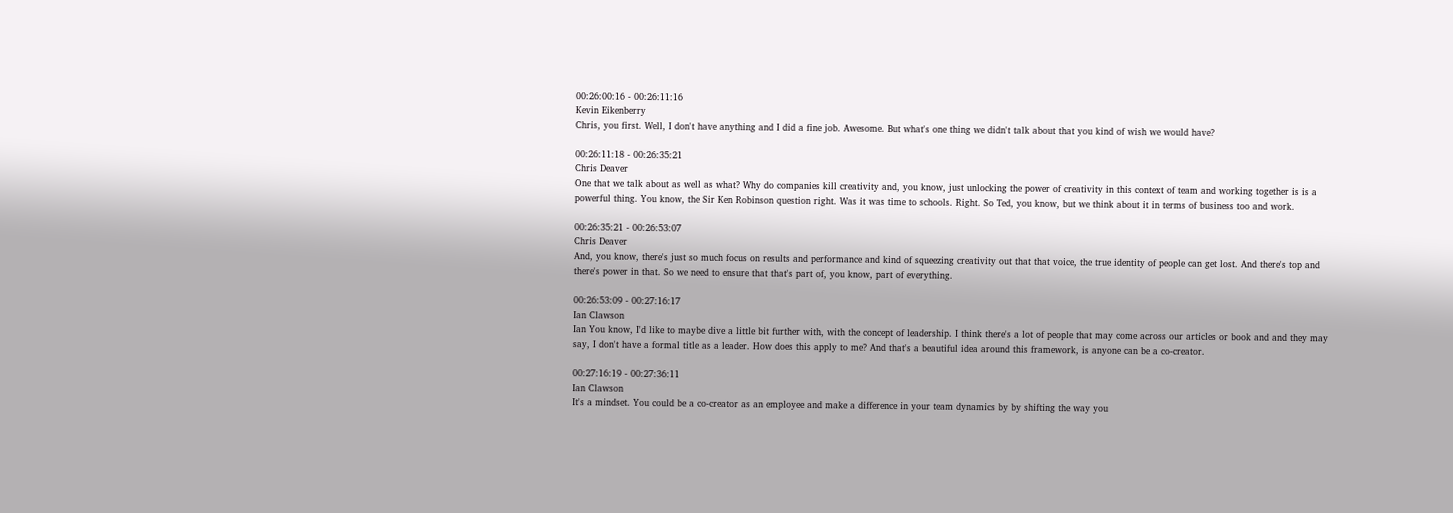00:26:00:16 - 00:26:11:16
Kevin Eikenberry
Chris, you first. Well, I don't have anything and I did a fine job. Awesome. But what's one thing we didn't talk about that you kind of wish we would have?

00:26:11:18 - 00:26:35:21
Chris Deaver
One that we talk about as well as what? Why do companies kill creativity and, you know, just unlocking the power of creativity in this context of team and working together is is a powerful thing. You know, the Sir Ken Robinson question right. Was it was time to schools. Right. So Ted, you know, but we think about it in terms of business too and work.

00:26:35:21 - 00:26:53:07
Chris Deaver
And, you know, there's just so much focus on results and performance and kind of squeezing creativity out that that voice, the true identity of people can get lost. And there's top and there's power in that. So we need to ensure that that's part of, you know, part of everything.

00:26:53:09 - 00:27:16:17
Ian Clawson
Ian You know, I'd like to maybe dive a little bit further with, with the concept of leadership. I think there's a lot of people that may come across our articles or book and and they may say, I don't have a formal title as a leader. How does this apply to me? And that's a beautiful idea around this framework, is anyone can be a co-creator.

00:27:16:19 - 00:27:36:11
Ian Clawson
It's a mindset. You could be a co-creator as an employee and make a difference in your team dynamics by by shifting the way you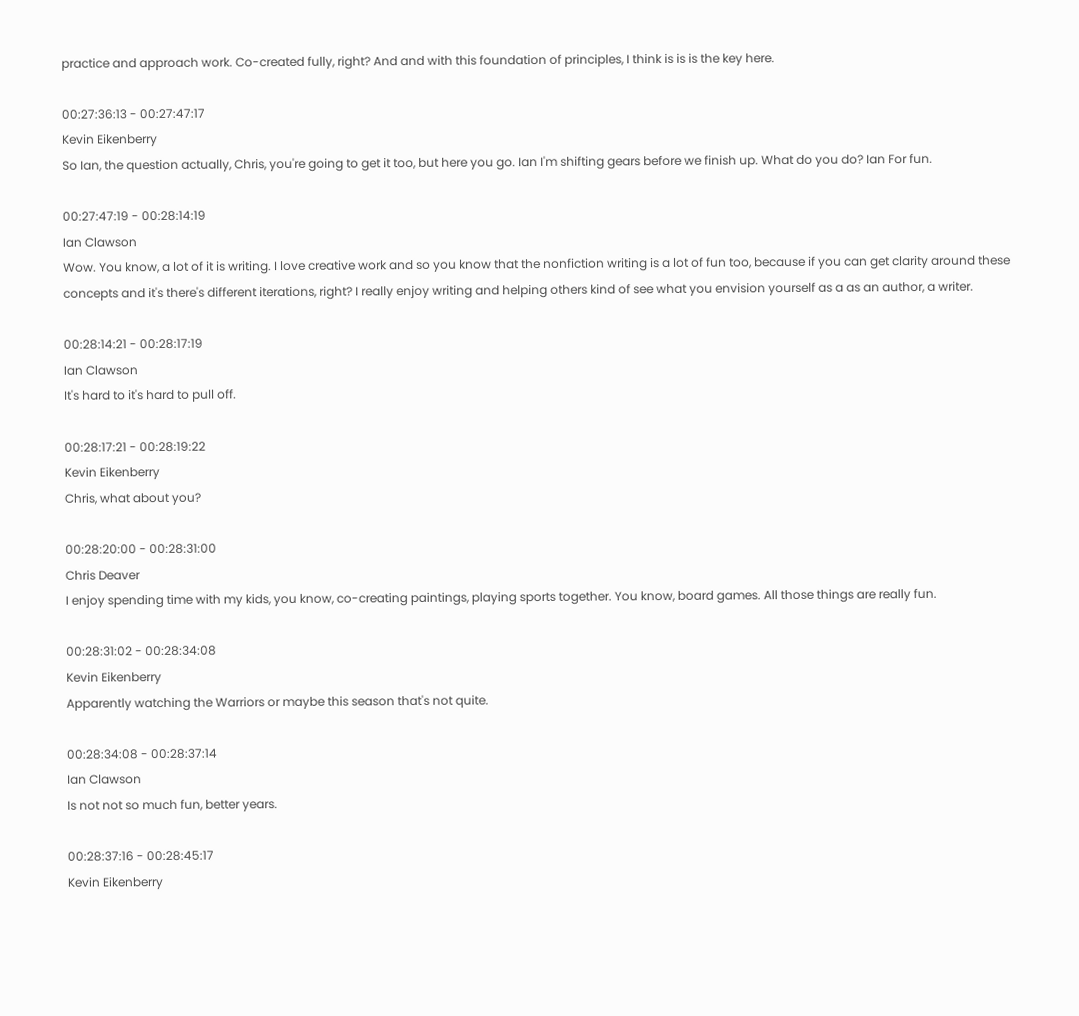practice and approach work. Co-created fully, right? And and with this foundation of principles, I think is is is the key here.

00:27:36:13 - 00:27:47:17
Kevin Eikenberry
So Ian, the question actually, Chris, you're going to get it too, but here you go. Ian I'm shifting gears before we finish up. What do you do? Ian For fun.

00:27:47:19 - 00:28:14:19
Ian Clawson
Wow. You know, a lot of it is writing. I love creative work and so you know that the nonfiction writing is a lot of fun too, because if you can get clarity around these concepts and it's there's different iterations, right? I really enjoy writing and helping others kind of see what you envision yourself as a as an author, a writer.

00:28:14:21 - 00:28:17:19
Ian Clawson
It's hard to it's hard to pull off.

00:28:17:21 - 00:28:19:22
Kevin Eikenberry
Chris, what about you?

00:28:20:00 - 00:28:31:00
Chris Deaver
I enjoy spending time with my kids, you know, co-creating paintings, playing sports together. You know, board games. All those things are really fun.

00:28:31:02 - 00:28:34:08
Kevin Eikenberry
Apparently watching the Warriors or maybe this season that's not quite.

00:28:34:08 - 00:28:37:14
Ian Clawson
Is not not so much fun, better years.

00:28:37:16 - 00:28:45:17
Kevin Eikenberry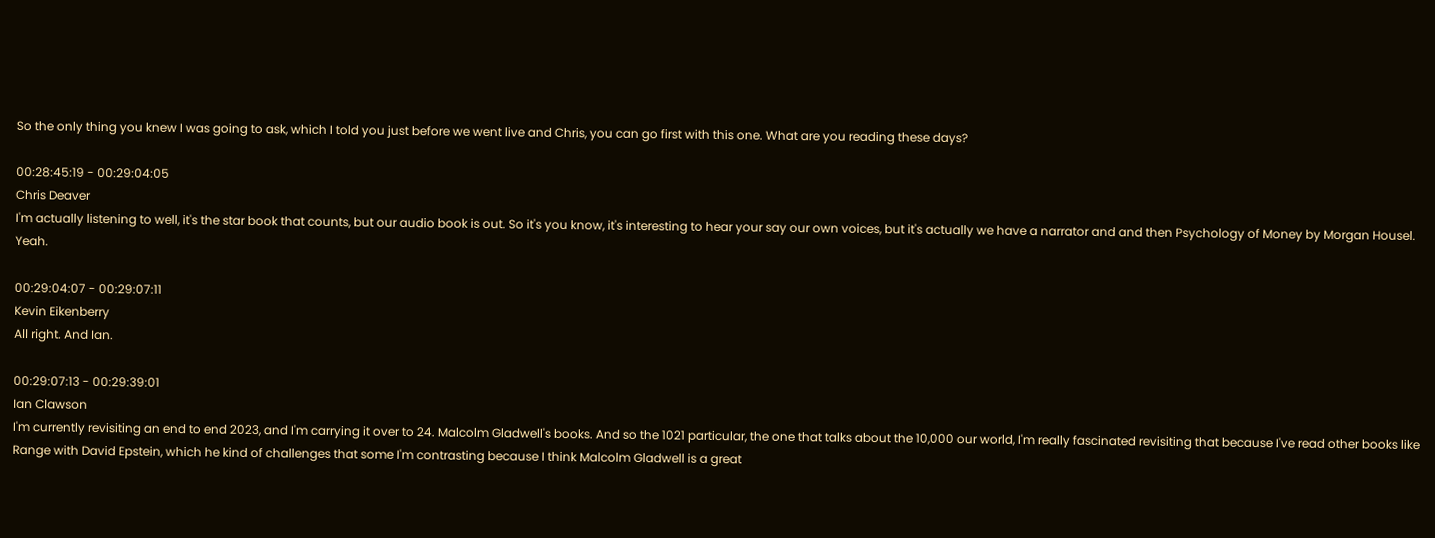So the only thing you knew I was going to ask, which I told you just before we went live and Chris, you can go first with this one. What are you reading these days?

00:28:45:19 - 00:29:04:05
Chris Deaver
I'm actually listening to well, it's the star book that counts, but our audio book is out. So it's you know, it's interesting to hear your say our own voices, but it's actually we have a narrator and and then Psychology of Money by Morgan Housel. Yeah.

00:29:04:07 - 00:29:07:11
Kevin Eikenberry
All right. And Ian.

00:29:07:13 - 00:29:39:01
Ian Clawson
I'm currently revisiting an end to end 2023, and I'm carrying it over to 24. Malcolm Gladwell's books. And so the 1021 particular, the one that talks about the 10,000 our world, I'm really fascinated revisiting that because I've read other books like Range with David Epstein, which he kind of challenges that some I'm contrasting because I think Malcolm Gladwell is a great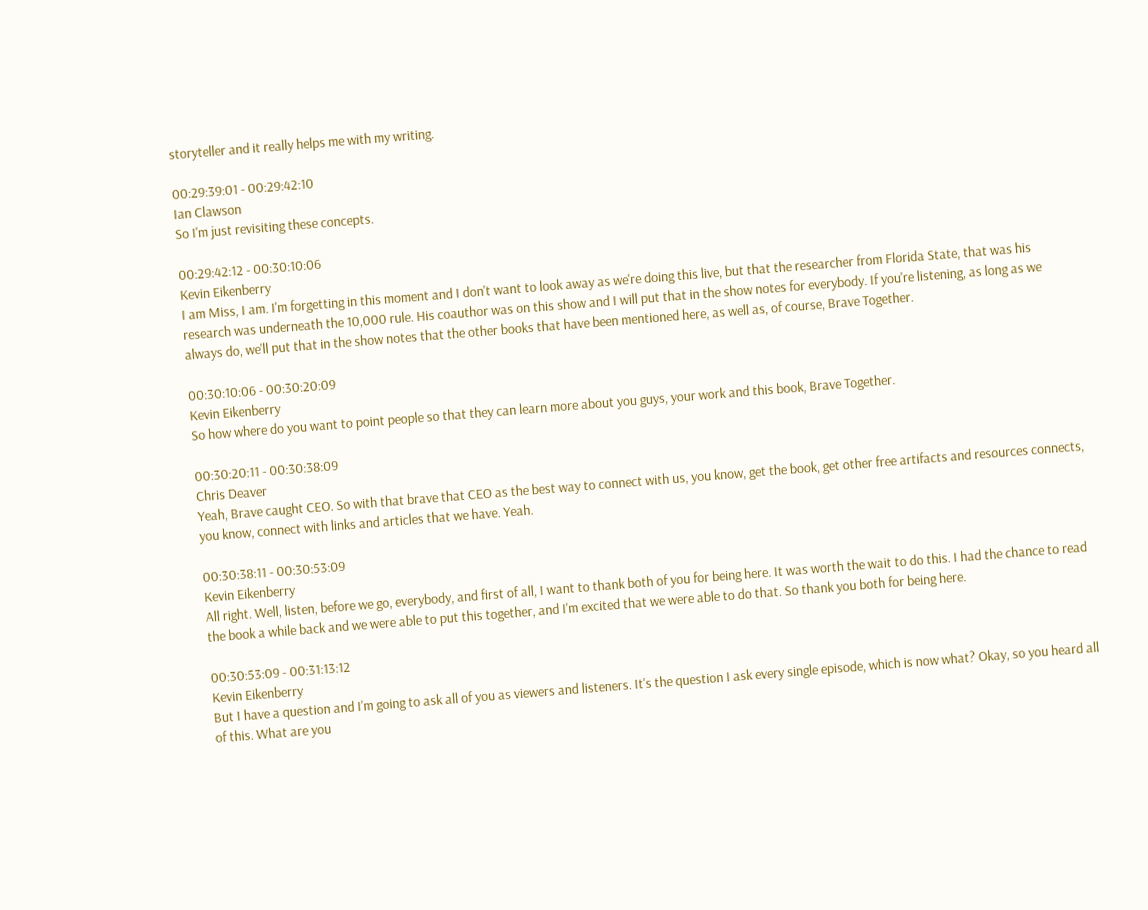storyteller and it really helps me with my writing.

00:29:39:01 - 00:29:42:10
Ian Clawson
So I'm just revisiting these concepts.

00:29:42:12 - 00:30:10:06
Kevin Eikenberry
I am Miss, I am. I'm forgetting in this moment and I don't want to look away as we're doing this live, but that the researcher from Florida State, that was his research was underneath the 10,000 rule. His coauthor was on this show and I will put that in the show notes for everybody. If you're listening, as long as we always do, we'll put that in the show notes that the other books that have been mentioned here, as well as, of course, Brave Together.

00:30:10:06 - 00:30:20:09
Kevin Eikenberry
So how where do you want to point people so that they can learn more about you guys, your work and this book, Brave Together.

00:30:20:11 - 00:30:38:09
Chris Deaver
Yeah, Brave caught CEO. So with that brave that CEO as the best way to connect with us, you know, get the book, get other free artifacts and resources connects, you know, connect with links and articles that we have. Yeah.

00:30:38:11 - 00:30:53:09
Kevin Eikenberry
All right. Well, listen, before we go, everybody, and first of all, I want to thank both of you for being here. It was worth the wait to do this. I had the chance to read the book a while back and we were able to put this together, and I'm excited that we were able to do that. So thank you both for being here.

00:30:53:09 - 00:31:13:12
Kevin Eikenberry
But I have a question and I'm going to ask all of you as viewers and listeners. It's the question I ask every single episode, which is now what? Okay, so you heard all of this. What are you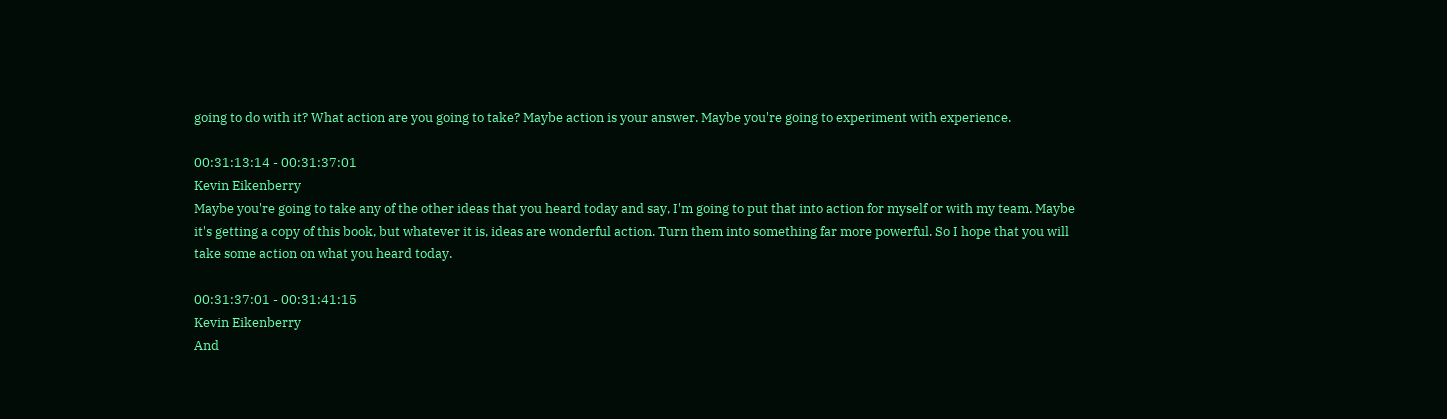going to do with it? What action are you going to take? Maybe action is your answer. Maybe you're going to experiment with experience.

00:31:13:14 - 00:31:37:01
Kevin Eikenberry
Maybe you're going to take any of the other ideas that you heard today and say, I'm going to put that into action for myself or with my team. Maybe it's getting a copy of this book, but whatever it is, ideas are wonderful action. Turn them into something far more powerful. So I hope that you will take some action on what you heard today.

00:31:37:01 - 00:31:41:15
Kevin Eikenberry
And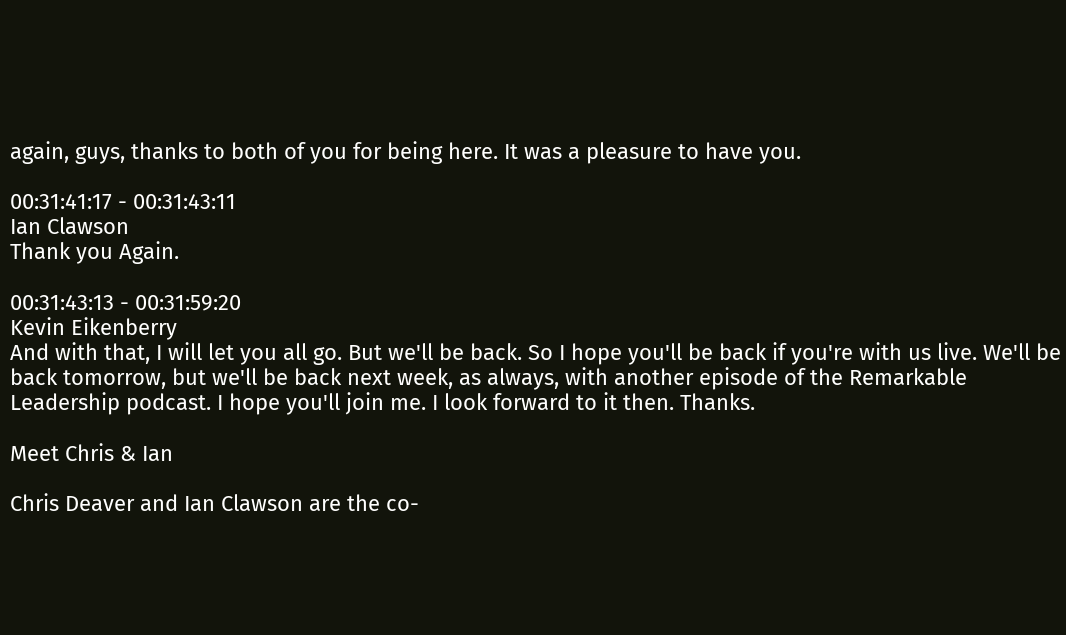again, guys, thanks to both of you for being here. It was a pleasure to have you.

00:31:41:17 - 00:31:43:11
Ian Clawson
Thank you Again.

00:31:43:13 - 00:31:59:20
Kevin Eikenberry
And with that, I will let you all go. But we'll be back. So I hope you'll be back if you're with us live. We'll be back tomorrow, but we'll be back next week, as always, with another episode of the Remarkable Leadership podcast. I hope you'll join me. I look forward to it then. Thanks.

Meet Chris & Ian

Chris Deaver and Ian Clawson are the co-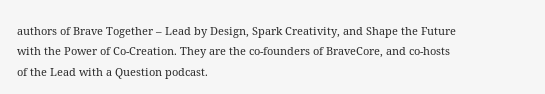authors of Brave Together – Lead by Design, Spark Creativity, and Shape the Future with the Power of Co-Creation. They are the co-founders of BraveCore, and co-hosts of the Lead with a Question podcast.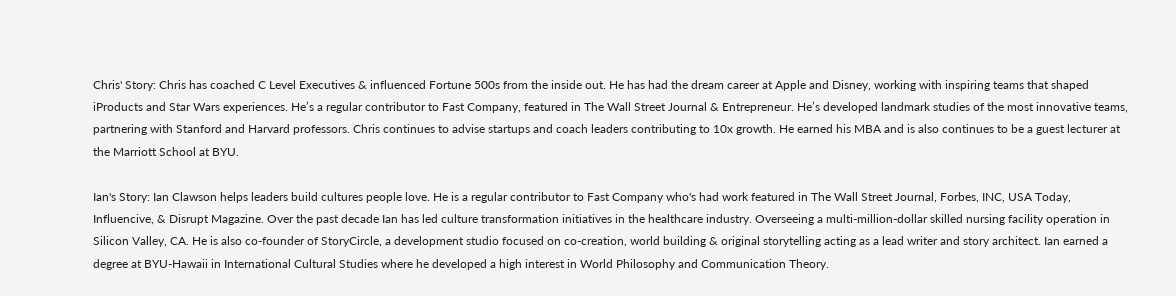Chris' Story: Chris has coached C Level Executives & influenced Fortune 500s from the inside out. He has had the dream career at Apple and Disney, working with inspiring teams that shaped iProducts and Star Wars experiences. He’s a regular contributor to Fast Company, featured in The Wall Street Journal & Entrepreneur. He’s developed landmark studies of the most innovative teams, partnering with Stanford and Harvard professors. Chris continues to advise startups and coach leaders contributing to 10x growth. He earned his MBA and is also continues to be a guest lecturer at the Marriott School at BYU.

Ian's Story: Ian Clawson helps leaders build cultures people love. He is a regular contributor to Fast Company who's had work featured in The Wall Street Journal, Forbes, INC, USA Today, Influencive, & Disrupt Magazine. Over the past decade Ian has led culture transformation initiatives in the healthcare industry. Overseeing a multi-million-dollar skilled nursing facility operation in Silicon Valley, CA. He is also co-founder of StoryCircle, a development studio focused on co-creation, world building & original storytelling acting as a lead writer and story architect. Ian earned a degree at BYU-Hawaii in International Cultural Studies where he developed a high interest in World Philosophy and Communication Theory.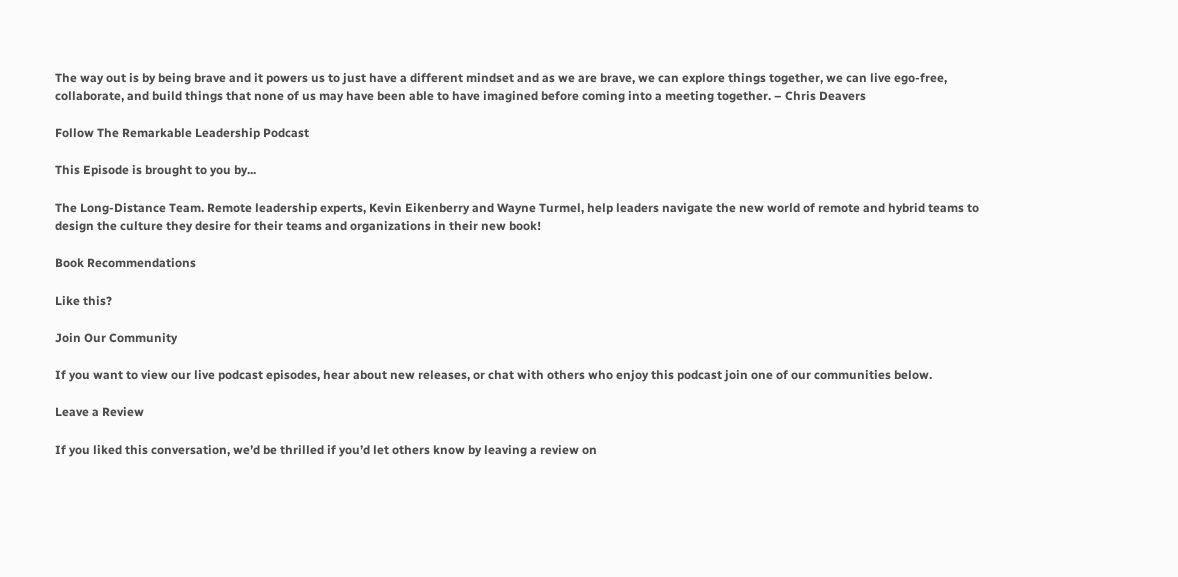The way out is by being brave and it powers us to just have a different mindset and as we are brave, we can explore things together, we can live ego-free, collaborate, and build things that none of us may have been able to have imagined before coming into a meeting together. – Chris Deavers

Follow The Remarkable Leadership Podcast

This Episode is brought to you by...

The Long-Distance Team. Remote leadership experts, Kevin Eikenberry and Wayne Turmel, help leaders navigate the new world of remote and hybrid teams to design the culture they desire for their teams and organizations in their new book!

Book Recommendations

Like this?

Join Our Community

If you want to view our live podcast episodes, hear about new releases, or chat with others who enjoy this podcast join one of our communities below.

Leave a Review

If you liked this conversation, we’d be thrilled if you’d let others know by leaving a review on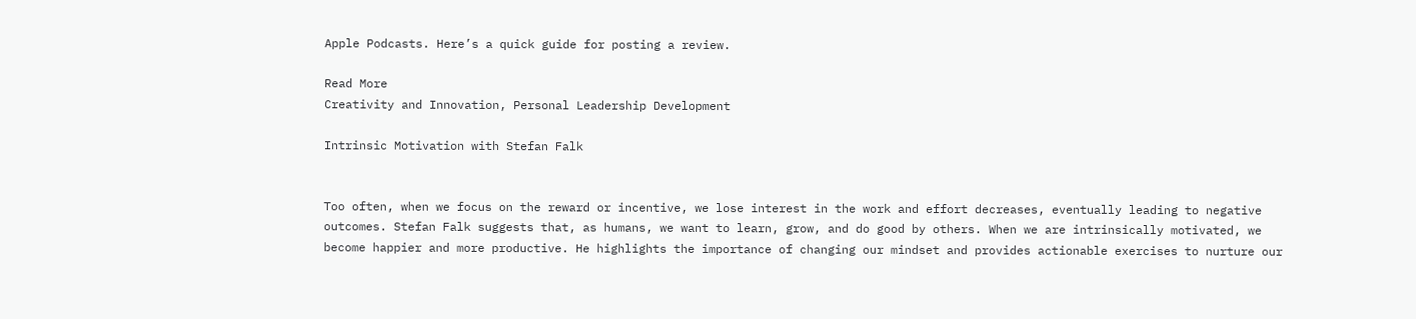Apple Podcasts. Here’s a quick guide for posting a review.

Read More
Creativity and Innovation, Personal Leadership Development

Intrinsic Motivation with Stefan Falk


Too often, when we focus on the reward or incentive, we lose interest in the work and effort decreases, eventually leading to negative outcomes. Stefan Falk suggests that, as humans, we want to learn, grow, and do good by others. When we are intrinsically motivated, we become happier and more productive. He highlights the importance of changing our mindset and provides actionable exercises to nurture our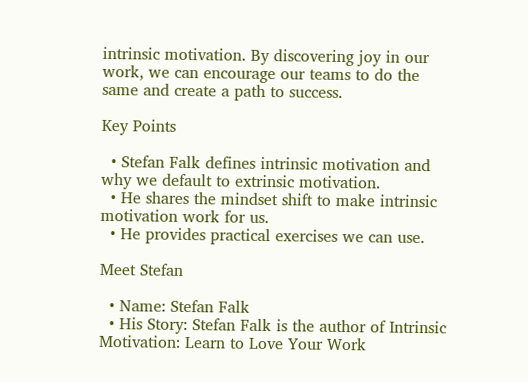intrinsic motivation. By discovering joy in our work, we can encourage our teams to do the same and create a path to success.

Key Points

  • Stefan Falk defines intrinsic motivation and why we default to extrinsic motivation.
  • He shares the mindset shift to make intrinsic motivation work for us.
  • He provides practical exercises we can use.

Meet Stefan

  • Name: Stefan Falk
  • His Story: Stefan Falk is the author of Intrinsic Motivation: Learn to Love Your Work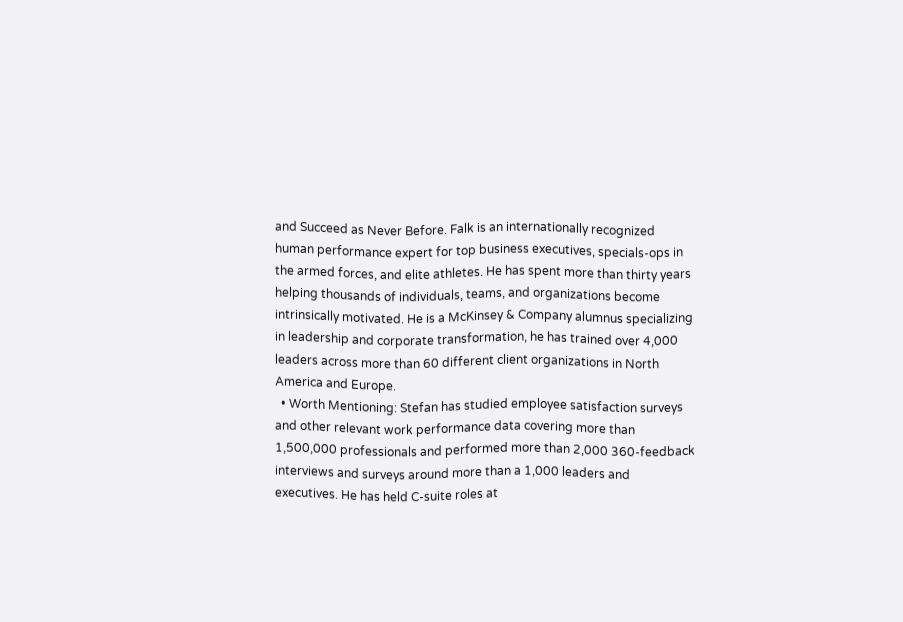and Succeed as Never Before. Falk is an internationally recognized human performance expert for top business executives, specials-ops in the armed forces, and elite athletes. He has spent more than thirty years helping thousands of individuals, teams, and organizations become intrinsically motivated. He is a McKinsey & Company alumnus specializing in leadership and corporate transformation, he has trained over 4,000 leaders across more than 60 different client organizations in North America and Europe.
  • Worth Mentioning: Stefan has studied employee satisfaction surveys and other relevant work performance data covering more than 1,500,000 professionals and performed more than 2,000 360-feedback interviews and surveys around more than a 1,000 leaders and executives. He has held C-suite roles at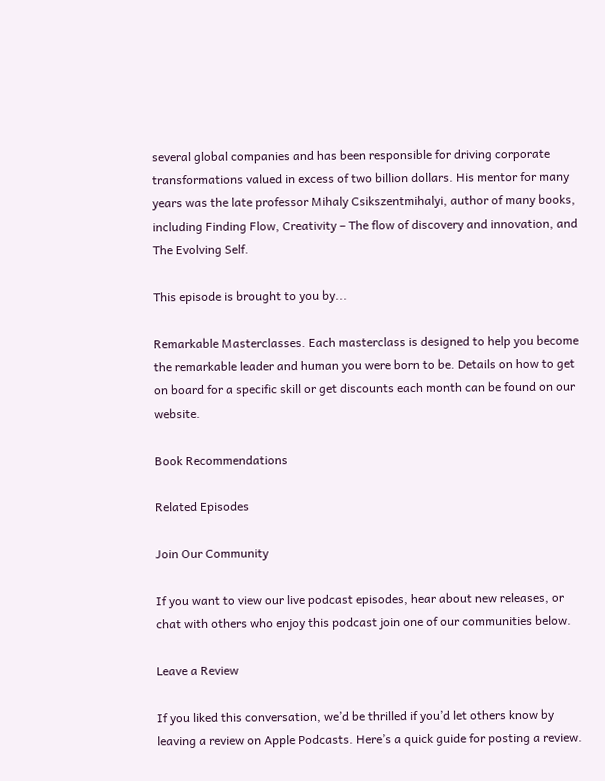several global companies and has been responsible for driving corporate transformations valued in excess of two billion dollars. His mentor for many years was the late professor Mihaly Csikszentmihalyi, author of many books, including Finding Flow, Creativity – The flow of discovery and innovation, and The Evolving Self.

This episode is brought to you by...

Remarkable Masterclasses. Each masterclass is designed to help you become the remarkable leader and human you were born to be. Details on how to get on board for a specific skill or get discounts each month can be found on our website.

Book Recommendations

Related Episodes

Join Our Community

If you want to view our live podcast episodes, hear about new releases, or chat with others who enjoy this podcast join one of our communities below.

Leave a Review

If you liked this conversation, we’d be thrilled if you’d let others know by leaving a review on Apple Podcasts. Here’s a quick guide for posting a review.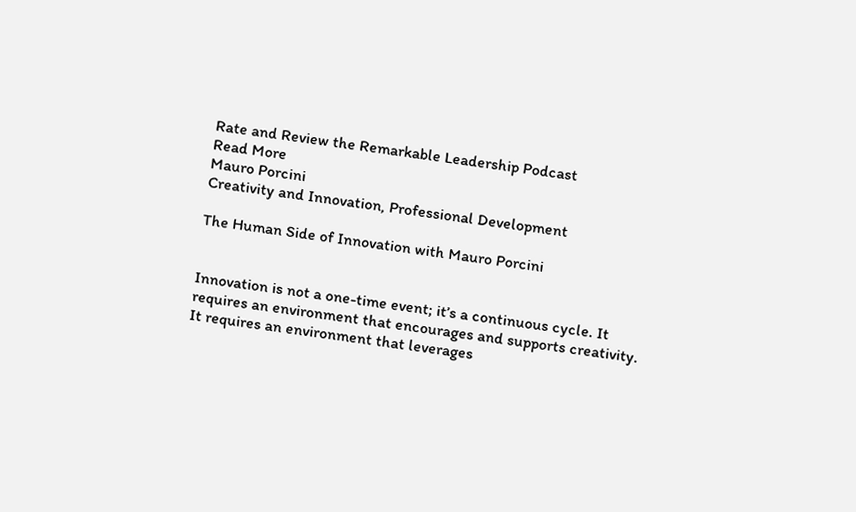Rate and Review the Remarkable Leadership Podcast
Read More
Mauro Porcini
Creativity and Innovation, Professional Development

The Human Side of Innovation with Mauro Porcini


Innovation is not a one-time event; it’s a continuous cycle. It requires an environment that encourages and supports creativity. It requires an environment that leverages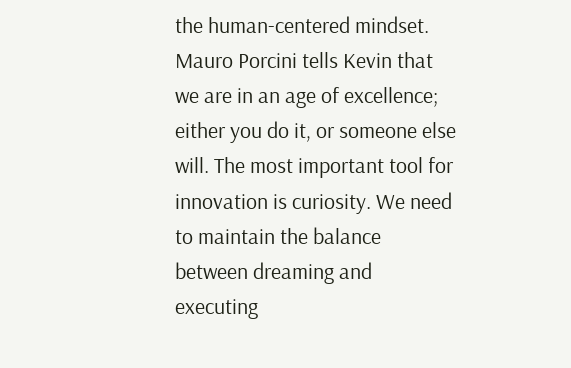the human-centered mindset. Mauro Porcini tells Kevin that we are in an age of excellence; either you do it, or someone else will. The most important tool for innovation is curiosity. We need to maintain the balance between dreaming and executing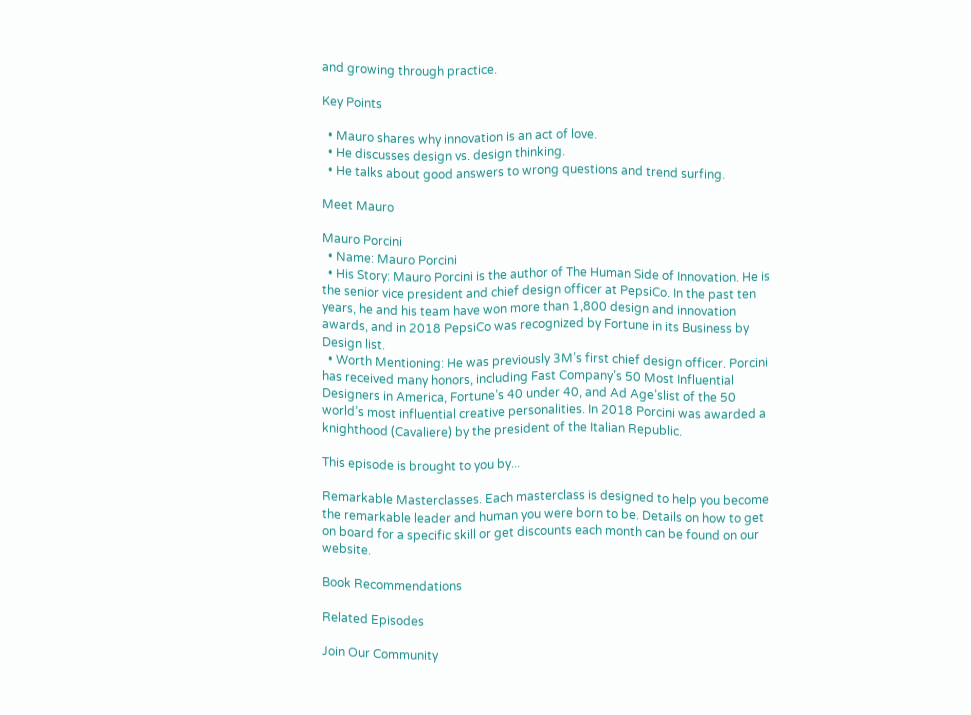and growing through practice.

Key Points

  • Mauro shares why innovation is an act of love.
  • He discusses design vs. design thinking.
  • He talks about good answers to wrong questions and trend surfing.

Meet Mauro

Mauro Porcini
  • Name: Mauro Porcini
  • His Story: Mauro Porcini is the author of The Human Side of Innovation. He is the senior vice president and chief design officer at PepsiCo. In the past ten years, he and his team have won more than 1,800 design and innovation awards, and in 2018 PepsiCo was recognized by Fortune in its Business by Design list.
  • Worth Mentioning: He was previously 3M’s first chief design officer. Porcini has received many honors, including Fast Company’s 50 Most Influential Designers in America, Fortune’s 40 under 40, and Ad Age’slist of the 50 world’s most influential creative personalities. In 2018 Porcini was awarded a knighthood (Cavaliere) by the president of the Italian Republic.

This episode is brought to you by...

Remarkable Masterclasses. Each masterclass is designed to help you become the remarkable leader and human you were born to be. Details on how to get on board for a specific skill or get discounts each month can be found on our website.

Book Recommendations

Related Episodes

Join Our Community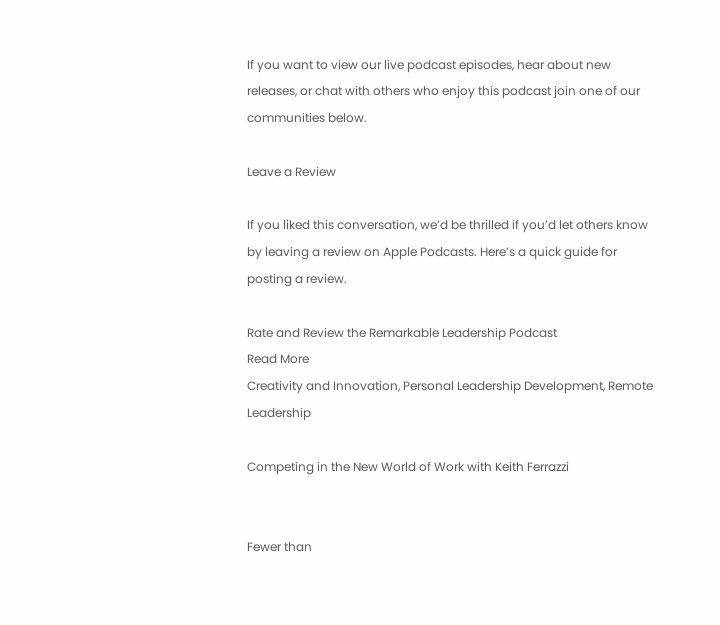If you want to view our live podcast episodes, hear about new releases, or chat with others who enjoy this podcast join one of our communities below.

Leave a Review

If you liked this conversation, we’d be thrilled if you’d let others know by leaving a review on Apple Podcasts. Here’s a quick guide for posting a review.

Rate and Review the Remarkable Leadership Podcast
Read More
Creativity and Innovation, Personal Leadership Development, Remote Leadership

Competing in the New World of Work with Keith Ferrazzi


Fewer than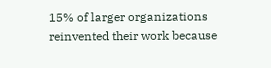15% of larger organizations reinvented their work because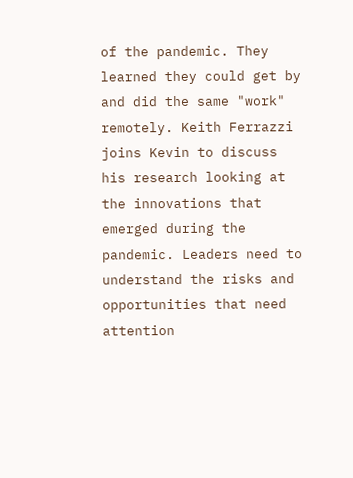of the pandemic. They learned they could get by and did the same "work" remotely. Keith Ferrazzi joins Kevin to discuss his research looking at the innovations that emerged during the pandemic. Leaders need to understand the risks and opportunities that need attention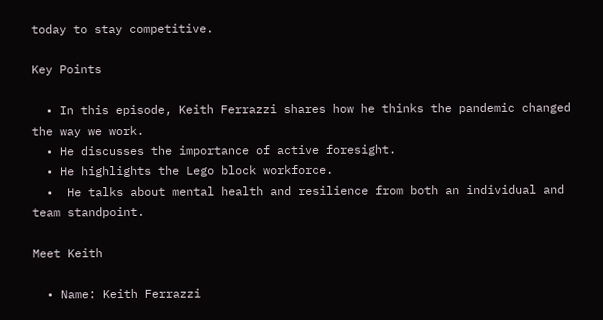today to stay competitive.

Key Points

  • In this episode, Keith Ferrazzi shares how he thinks the pandemic changed the way we work.
  • He discusses the importance of active foresight.
  • He highlights the Lego block workforce.
  •  He talks about mental health and resilience from both an individual and team standpoint.

Meet Keith

  • Name: Keith Ferrazzi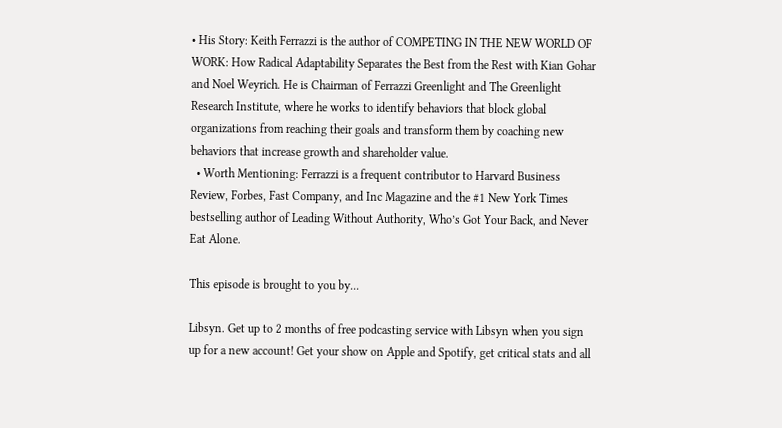• His Story: Keith Ferrazzi is the author of COMPETING IN THE NEW WORLD OF WORK: How Radical Adaptability Separates the Best from the Rest with Kian Gohar and Noel Weyrich. He is Chairman of Ferrazzi Greenlight and The Greenlight Research Institute, where he works to identify behaviors that block global organizations from reaching their goals and transform them by coaching new behaviors that increase growth and shareholder value.
  • Worth Mentioning: Ferrazzi is a frequent contributor to Harvard Business Review, Forbes, Fast Company, and Inc Magazine and the #1 New York Times bestselling author of Leading Without Authority, Who’s Got Your Back, and Never Eat Alone.

This episode is brought to you by...

Libsyn. Get up to 2 months of free podcasting service with Libsyn when you sign up for a new account! Get your show on Apple and Spotify, get critical stats and all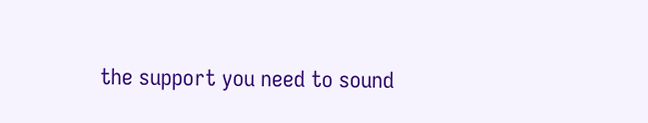the support you need to sound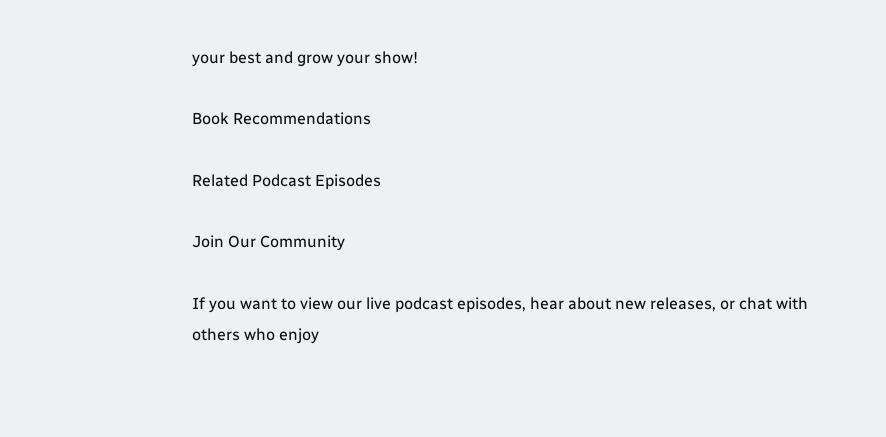your best and grow your show!

Book Recommendations

Related Podcast Episodes

Join Our Community

If you want to view our live podcast episodes, hear about new releases, or chat with others who enjoy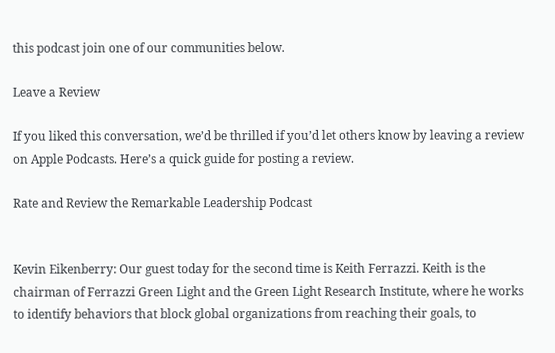this podcast join one of our communities below.

Leave a Review

If you liked this conversation, we’d be thrilled if you’d let others know by leaving a review on Apple Podcasts. Here’s a quick guide for posting a review.

Rate and Review the Remarkable Leadership Podcast


Kevin Eikenberry: Our guest today for the second time is Keith Ferrazzi. Keith is the chairman of Ferrazzi Green Light and the Green Light Research Institute, where he works to identify behaviors that block global organizations from reaching their goals, to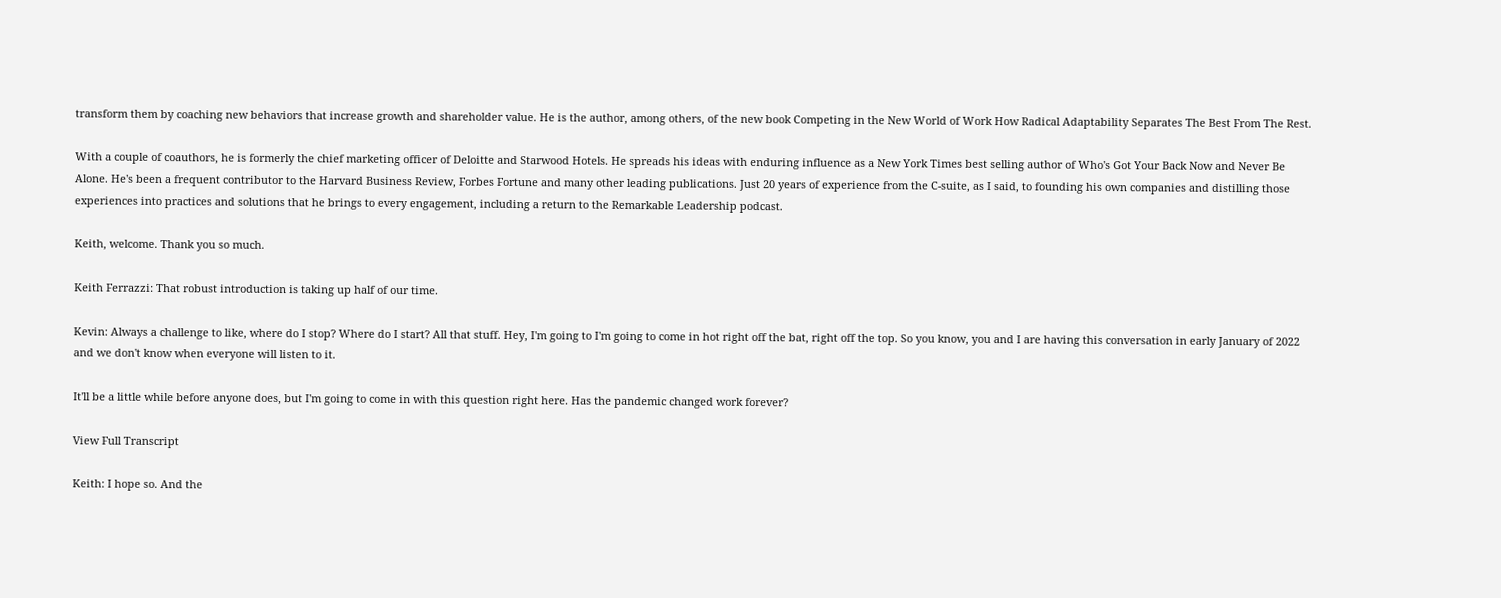transform them by coaching new behaviors that increase growth and shareholder value. He is the author, among others, of the new book Competing in the New World of Work How Radical Adaptability Separates The Best From The Rest.

With a couple of coauthors, he is formerly the chief marketing officer of Deloitte and Starwood Hotels. He spreads his ideas with enduring influence as a New York Times best selling author of Who's Got Your Back Now and Never Be Alone. He's been a frequent contributor to the Harvard Business Review, Forbes Fortune and many other leading publications. Just 20 years of experience from the C-suite, as I said, to founding his own companies and distilling those experiences into practices and solutions that he brings to every engagement, including a return to the Remarkable Leadership podcast.

Keith, welcome. Thank you so much.

Keith Ferrazzi: That robust introduction is taking up half of our time.

Kevin: Always a challenge to like, where do I stop? Where do I start? All that stuff. Hey, I'm going to I'm going to come in hot right off the bat, right off the top. So you know, you and I are having this conversation in early January of 2022 and we don't know when everyone will listen to it.

It'll be a little while before anyone does, but I'm going to come in with this question right here. Has the pandemic changed work forever?

View Full Transcript

Keith: I hope so. And the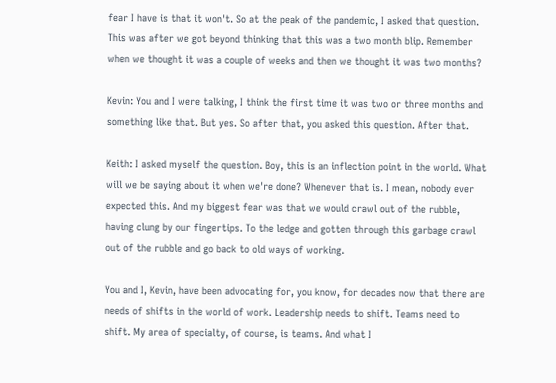fear I have is that it won't. So at the peak of the pandemic, I asked that question. This was after we got beyond thinking that this was a two month blip. Remember when we thought it was a couple of weeks and then we thought it was two months?

Kevin: You and I were talking, I think the first time it was two or three months and something like that. But yes. So after that, you asked this question. After that.

Keith: I asked myself the question. Boy, this is an inflection point in the world. What will we be saying about it when we're done? Whenever that is. I mean, nobody ever expected this. And my biggest fear was that we would crawl out of the rubble, having clung by our fingertips. To the ledge and gotten through this garbage crawl out of the rubble and go back to old ways of working.

You and I, Kevin, have been advocating for, you know, for decades now that there are needs of shifts in the world of work. Leadership needs to shift. Teams need to shift. My area of specialty, of course, is teams. And what I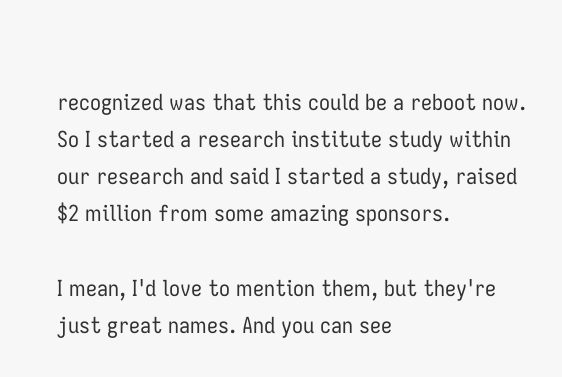recognized was that this could be a reboot now. So I started a research institute study within our research and said I started a study, raised $2 million from some amazing sponsors.

I mean, I'd love to mention them, but they're just great names. And you can see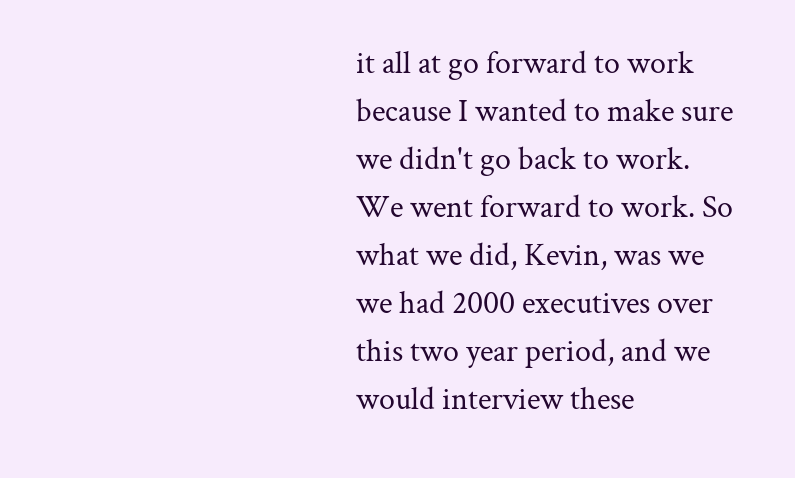it all at go forward to work because I wanted to make sure we didn't go back to work. We went forward to work. So what we did, Kevin, was we we had 2000 executives over this two year period, and we would interview these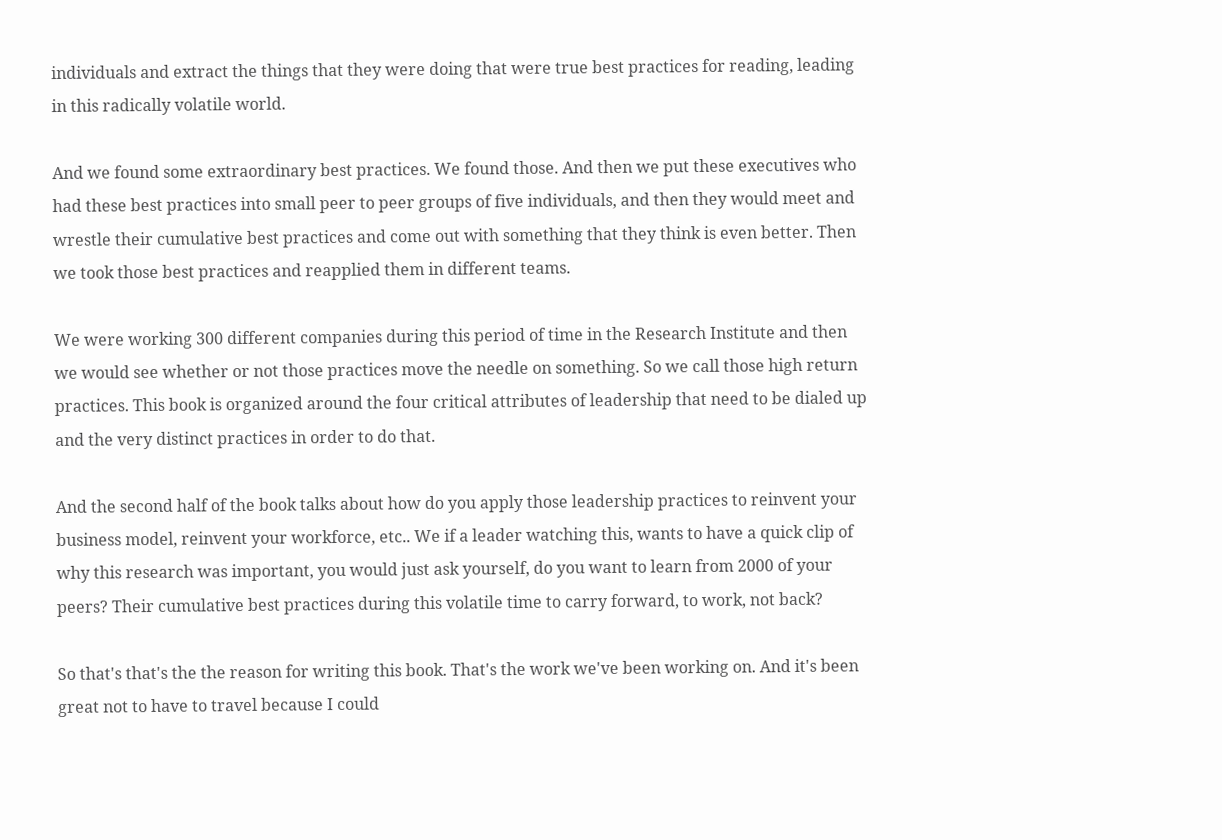individuals and extract the things that they were doing that were true best practices for reading, leading in this radically volatile world.

And we found some extraordinary best practices. We found those. And then we put these executives who had these best practices into small peer to peer groups of five individuals, and then they would meet and wrestle their cumulative best practices and come out with something that they think is even better. Then we took those best practices and reapplied them in different teams.

We were working 300 different companies during this period of time in the Research Institute and then we would see whether or not those practices move the needle on something. So we call those high return practices. This book is organized around the four critical attributes of leadership that need to be dialed up and the very distinct practices in order to do that.

And the second half of the book talks about how do you apply those leadership practices to reinvent your business model, reinvent your workforce, etc.. We if a leader watching this, wants to have a quick clip of why this research was important, you would just ask yourself, do you want to learn from 2000 of your peers? Their cumulative best practices during this volatile time to carry forward, to work, not back?

So that's that's the the reason for writing this book. That's the work we've been working on. And it's been great not to have to travel because I could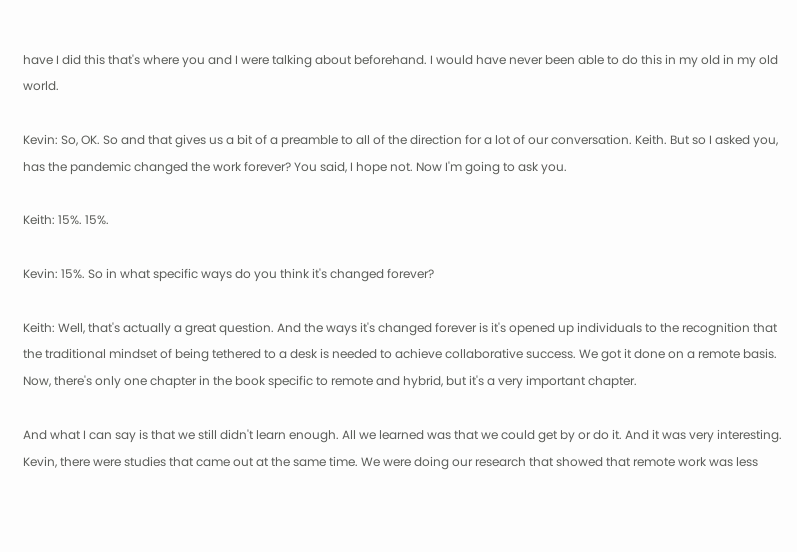have I did this that's where you and I were talking about beforehand. I would have never been able to do this in my old in my old world.

Kevin: So, OK. So and that gives us a bit of a preamble to all of the direction for a lot of our conversation. Keith. But so I asked you, has the pandemic changed the work forever? You said, I hope not. Now I'm going to ask you.

Keith: 15%. 15%.

Kevin: 15%. So in what specific ways do you think it's changed forever?

Keith: Well, that's actually a great question. And the ways it's changed forever is it's opened up individuals to the recognition that the traditional mindset of being tethered to a desk is needed to achieve collaborative success. We got it done on a remote basis. Now, there's only one chapter in the book specific to remote and hybrid, but it's a very important chapter.

And what I can say is that we still didn't learn enough. All we learned was that we could get by or do it. And it was very interesting. Kevin, there were studies that came out at the same time. We were doing our research that showed that remote work was less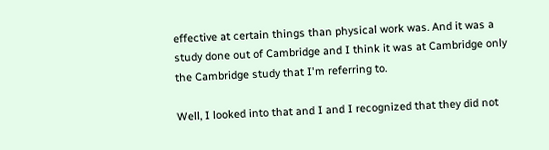effective at certain things than physical work was. And it was a study done out of Cambridge and I think it was at Cambridge only the Cambridge study that I'm referring to.

Well, I looked into that and I and I recognized that they did not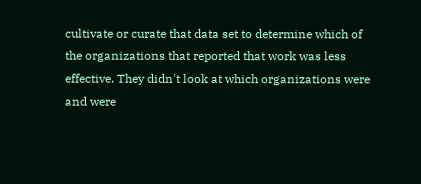cultivate or curate that data set to determine which of the organizations that reported that work was less effective. They didn't look at which organizations were and were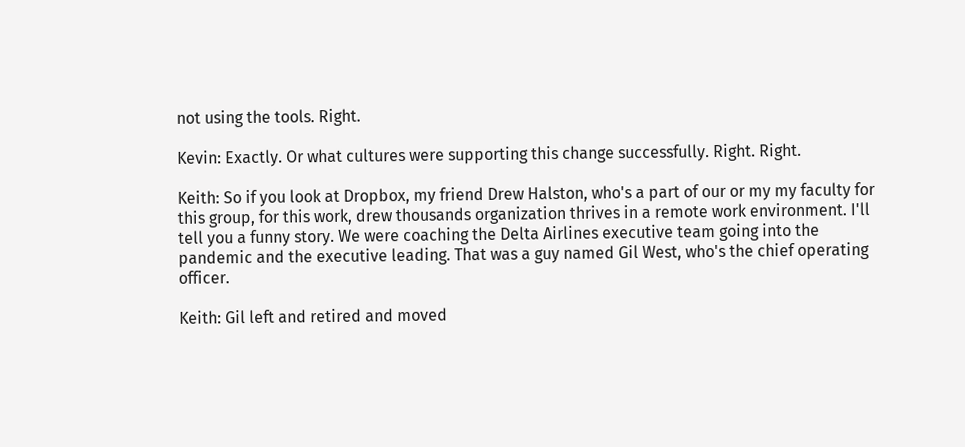not using the tools. Right.

Kevin: Exactly. Or what cultures were supporting this change successfully. Right. Right.

Keith: So if you look at Dropbox, my friend Drew Halston, who's a part of our or my my faculty for this group, for this work, drew thousands organization thrives in a remote work environment. I'll tell you a funny story. We were coaching the Delta Airlines executive team going into the pandemic and the executive leading. That was a guy named Gil West, who's the chief operating officer.

Keith: Gil left and retired and moved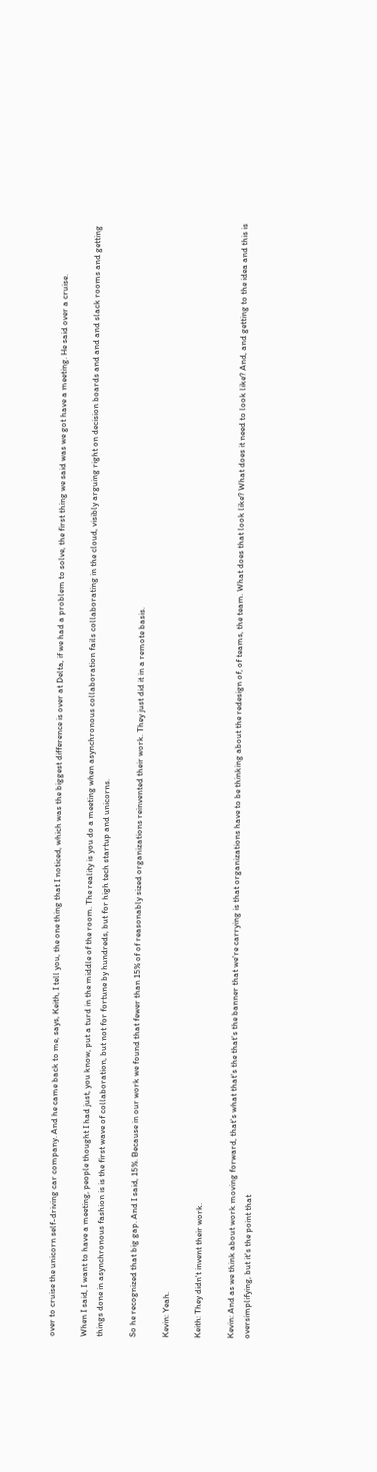over to cruise the unicorn self-driving car company. And he came back to me, says, Keith, I tell you, the one thing that I noticed, which was the biggest difference is over at Delta, if we had a problem to solve, the first thing we said was we got have a meeting. He said over a cruise.

When I said, I want to have a meeting, people thought I had just, you know, put a turd in the middle of the room. The reality is you do a meeting when asynchronous collaboration fails collaborating in the cloud, visibly arguing right on decision boards and and and slack rooms and getting things done in asynchronous fashion is is the first wave of collaboration, but not for fortune by hundreds, but for high tech startup and unicorns.

So he recognized that big gap. And I said, 15%. Because in our work we found that fewer than 15% of of reasonably sized organizations reinvented their work. They just did it in a remote basis.

Kevin: Yeah.

Keith: They didn't invent their work.

Kevin: And as we think about work moving forward, that's what that's the that's the banner that we're carrying is that organizations have to be thinking about the redesign of, of teams, the team. What does that look like? What does it need to look like? And, and getting to the idea and this is oversimplifying, but it's the point that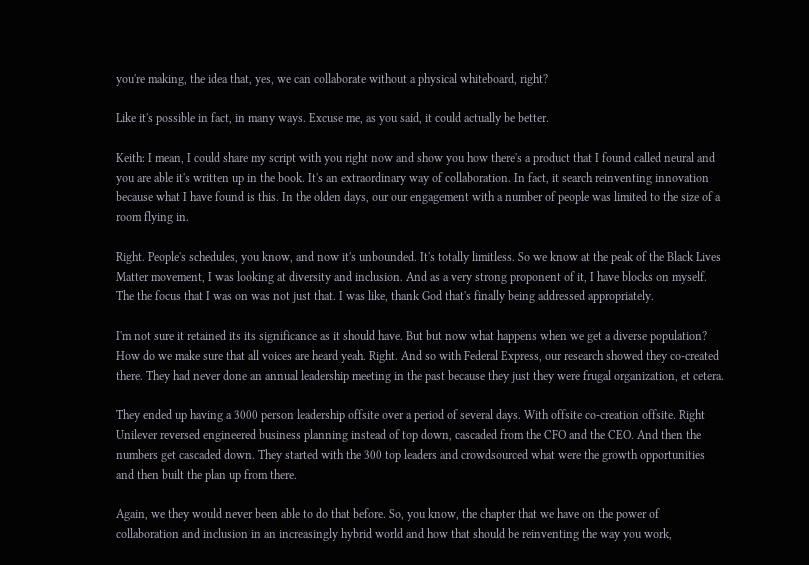you're making, the idea that, yes, we can collaborate without a physical whiteboard, right?

Like it's possible in fact, in many ways. Excuse me, as you said, it could actually be better.

Keith: I mean, I could share my script with you right now and show you how there's a product that I found called neural and you are able it's written up in the book. It's an extraordinary way of collaboration. In fact, it search reinventing innovation because what I have found is this. In the olden days, our our engagement with a number of people was limited to the size of a room flying in.

Right. People's schedules, you know, and now it's unbounded. It's totally limitless. So we know at the peak of the Black Lives Matter movement, I was looking at diversity and inclusion. And as a very strong proponent of it, I have blocks on myself. The the focus that I was on was not just that. I was like, thank God that's finally being addressed appropriately.

I'm not sure it retained its its significance as it should have. But but now what happens when we get a diverse population? How do we make sure that all voices are heard yeah. Right. And so with Federal Express, our research showed they co-created there. They had never done an annual leadership meeting in the past because they just they were frugal organization, et cetera.

They ended up having a 3000 person leadership offsite over a period of several days. With offsite co-creation offsite. Right Unilever reversed engineered business planning instead of top down, cascaded from the CFO and the CEO. And then the numbers get cascaded down. They started with the 300 top leaders and crowdsourced what were the growth opportunities and then built the plan up from there.

Again, we they would never been able to do that before. So, you know, the chapter that we have on the power of collaboration and inclusion in an increasingly hybrid world and how that should be reinventing the way you work,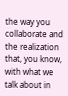the way you collaborate and the realization that, you know, with what we talk about in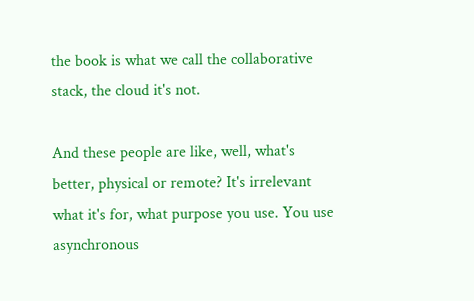the book is what we call the collaborative stack, the cloud it's not.

And these people are like, well, what's better, physical or remote? It's irrelevant what it's for, what purpose you use. You use asynchronous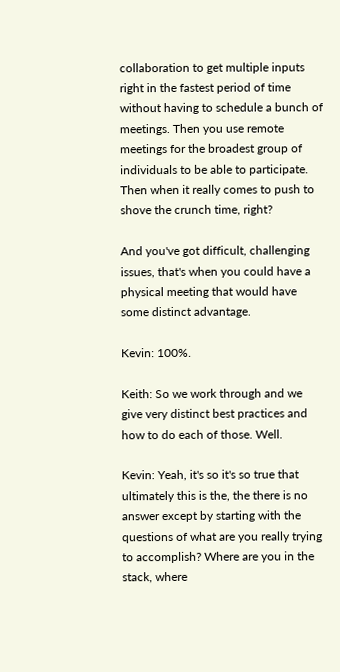collaboration to get multiple inputs right in the fastest period of time without having to schedule a bunch of meetings. Then you use remote meetings for the broadest group of individuals to be able to participate. Then when it really comes to push to shove the crunch time, right?

And you've got difficult, challenging issues, that's when you could have a physical meeting that would have some distinct advantage.

Kevin: 100%.

Keith: So we work through and we give very distinct best practices and how to do each of those. Well.

Kevin: Yeah, it's so it's so true that ultimately this is the, the there is no answer except by starting with the questions of what are you really trying to accomplish? Where are you in the stack, where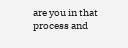are you in that process and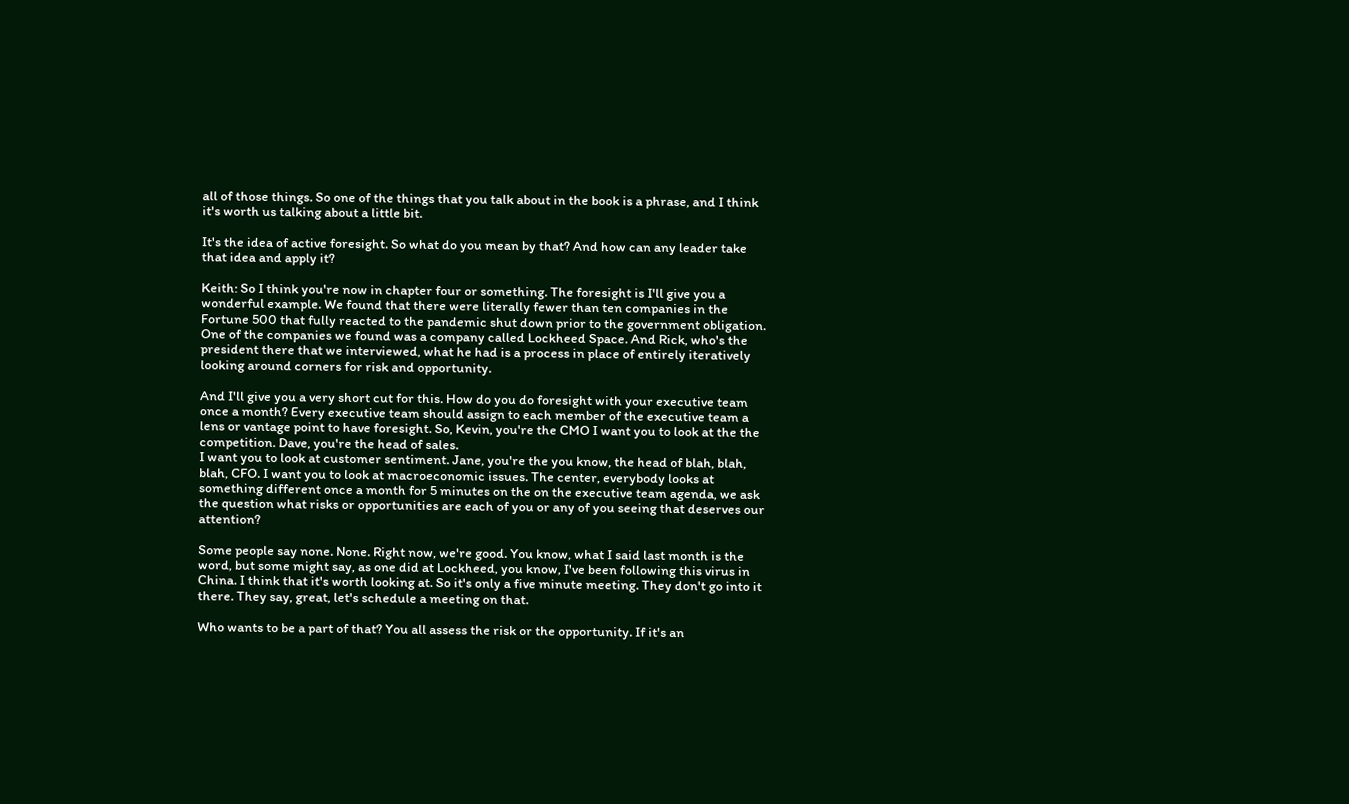all of those things. So one of the things that you talk about in the book is a phrase, and I think it's worth us talking about a little bit.

It's the idea of active foresight. So what do you mean by that? And how can any leader take that idea and apply it?

Keith: So I think you're now in chapter four or something. The foresight is I'll give you a wonderful example. We found that there were literally fewer than ten companies in the Fortune 500 that fully reacted to the pandemic shut down prior to the government obligation. One of the companies we found was a company called Lockheed Space. And Rick, who's the president there that we interviewed, what he had is a process in place of entirely iteratively looking around corners for risk and opportunity.

And I'll give you a very short cut for this. How do you do foresight with your executive team once a month? Every executive team should assign to each member of the executive team a lens or vantage point to have foresight. So, Kevin, you're the CMO I want you to look at the the competition. Dave, you're the head of sales.
I want you to look at customer sentiment. Jane, you're the you know, the head of blah, blah, blah, CFO. I want you to look at macroeconomic issues. The center, everybody looks at something different once a month for 5 minutes on the on the executive team agenda, we ask the question what risks or opportunities are each of you or any of you seeing that deserves our attention?

Some people say none. None. Right now, we're good. You know, what I said last month is the word, but some might say, as one did at Lockheed, you know, I've been following this virus in China. I think that it's worth looking at. So it's only a five minute meeting. They don't go into it there. They say, great, let's schedule a meeting on that.

Who wants to be a part of that? You all assess the risk or the opportunity. If it's an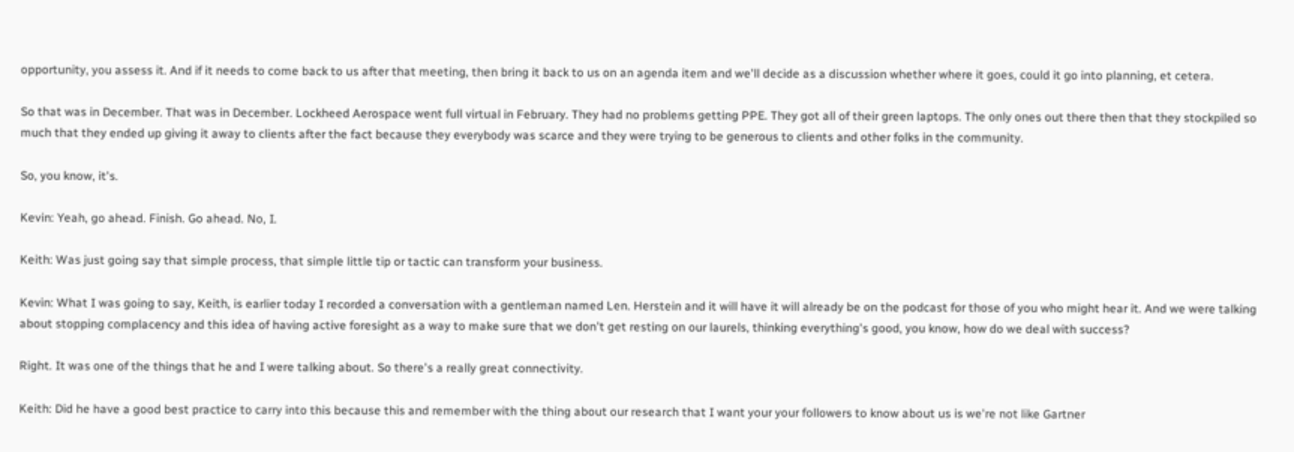opportunity, you assess it. And if it needs to come back to us after that meeting, then bring it back to us on an agenda item and we'll decide as a discussion whether where it goes, could it go into planning, et cetera.

So that was in December. That was in December. Lockheed Aerospace went full virtual in February. They had no problems getting PPE. They got all of their green laptops. The only ones out there then that they stockpiled so much that they ended up giving it away to clients after the fact because they everybody was scarce and they were trying to be generous to clients and other folks in the community.

So, you know, it's.

Kevin: Yeah, go ahead. Finish. Go ahead. No, I.

Keith: Was just going say that simple process, that simple little tip or tactic can transform your business.

Kevin: What I was going to say, Keith, is earlier today I recorded a conversation with a gentleman named Len. Herstein and it will have it will already be on the podcast for those of you who might hear it. And we were talking about stopping complacency and this idea of having active foresight as a way to make sure that we don't get resting on our laurels, thinking everything's good, you know, how do we deal with success?

Right. It was one of the things that he and I were talking about. So there's a really great connectivity.

Keith: Did he have a good best practice to carry into this because this and remember with the thing about our research that I want your your followers to know about us is we're not like Gartner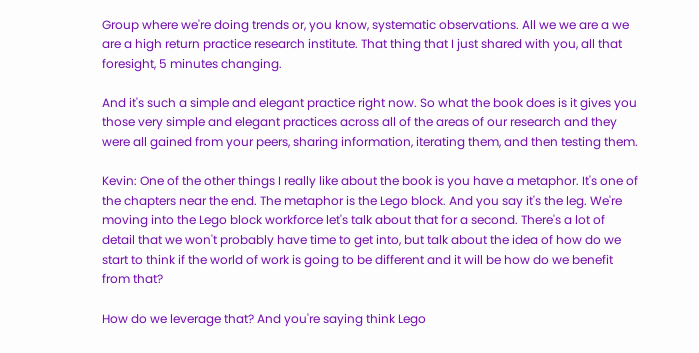Group where we're doing trends or, you know, systematic observations. All we we are a we are a high return practice research institute. That thing that I just shared with you, all that foresight, 5 minutes changing.

And it's such a simple and elegant practice right now. So what the book does is it gives you those very simple and elegant practices across all of the areas of our research and they were all gained from your peers, sharing information, iterating them, and then testing them.

Kevin: One of the other things I really like about the book is you have a metaphor. It's one of the chapters near the end. The metaphor is the Lego block. And you say it's the leg. We're moving into the Lego block workforce let's talk about that for a second. There's a lot of detail that we won't probably have time to get into, but talk about the idea of how do we start to think if the world of work is going to be different and it will be how do we benefit from that?

How do we leverage that? And you're saying think Lego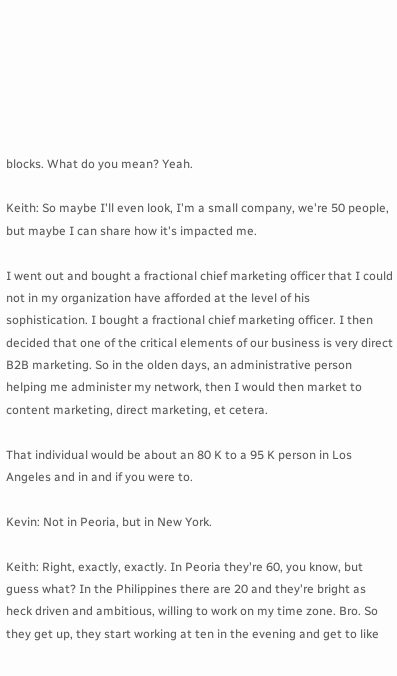blocks. What do you mean? Yeah.

Keith: So maybe I'll even look, I'm a small company, we're 50 people, but maybe I can share how it's impacted me.

I went out and bought a fractional chief marketing officer that I could not in my organization have afforded at the level of his sophistication. I bought a fractional chief marketing officer. I then decided that one of the critical elements of our business is very direct B2B marketing. So in the olden days, an administrative person helping me administer my network, then I would then market to content marketing, direct marketing, et cetera.

That individual would be about an 80 K to a 95 K person in Los Angeles and in and if you were to.

Kevin: Not in Peoria, but in New York.

Keith: Right, exactly, exactly. In Peoria they're 60, you know, but guess what? In the Philippines there are 20 and they're bright as heck driven and ambitious, willing to work on my time zone. Bro. So they get up, they start working at ten in the evening and get to like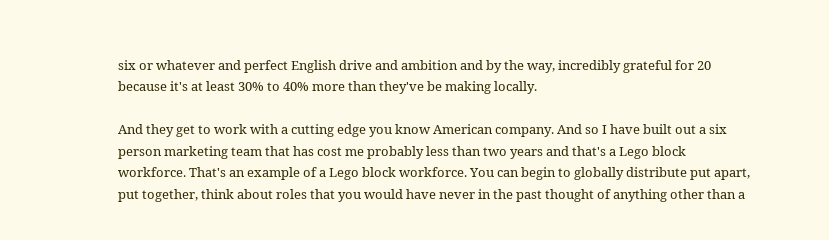six or whatever and perfect English drive and ambition and by the way, incredibly grateful for 20 because it's at least 30% to 40% more than they've be making locally.

And they get to work with a cutting edge you know American company. And so I have built out a six person marketing team that has cost me probably less than two years and that's a Lego block workforce. That's an example of a Lego block workforce. You can begin to globally distribute put apart, put together, think about roles that you would have never in the past thought of anything other than a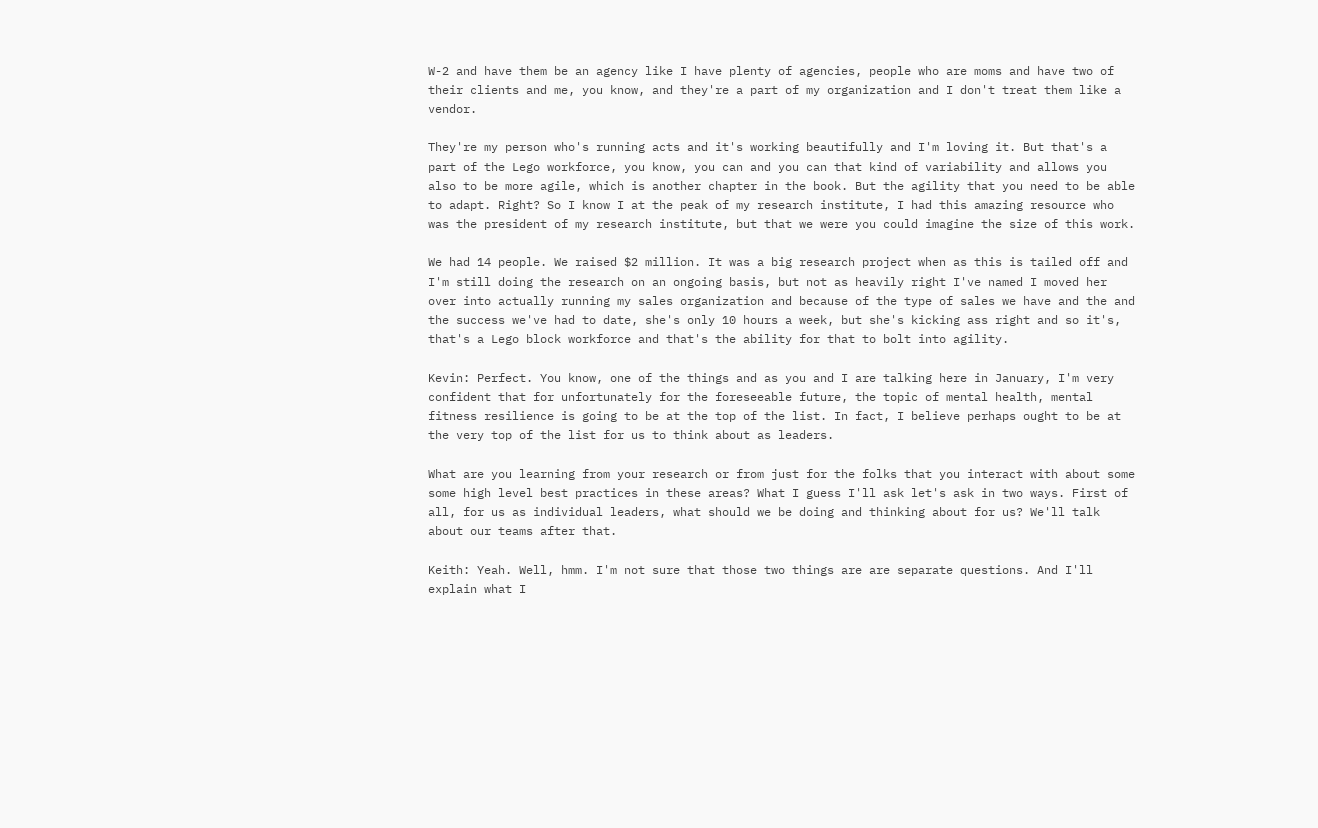W-2 and have them be an agency like I have plenty of agencies, people who are moms and have two of their clients and me, you know, and they're a part of my organization and I don't treat them like a vendor.

They're my person who's running acts and it's working beautifully and I'm loving it. But that's a part of the Lego workforce, you know, you can and you can that kind of variability and allows you also to be more agile, which is another chapter in the book. But the agility that you need to be able to adapt. Right? So I know I at the peak of my research institute, I had this amazing resource who was the president of my research institute, but that we were you could imagine the size of this work.

We had 14 people. We raised $2 million. It was a big research project when as this is tailed off and I'm still doing the research on an ongoing basis, but not as heavily right I've named I moved her over into actually running my sales organization and because of the type of sales we have and the and the success we've had to date, she's only 10 hours a week, but she's kicking ass right and so it's, that's a Lego block workforce and that's the ability for that to bolt into agility.

Kevin: Perfect. You know, one of the things and as you and I are talking here in January, I'm very confident that for unfortunately for the foreseeable future, the topic of mental health, mental fitness resilience is going to be at the top of the list. In fact, I believe perhaps ought to be at the very top of the list for us to think about as leaders.

What are you learning from your research or from just for the folks that you interact with about some some high level best practices in these areas? What I guess I'll ask let's ask in two ways. First of all, for us as individual leaders, what should we be doing and thinking about for us? We'll talk about our teams after that.

Keith: Yeah. Well, hmm. I'm not sure that those two things are are separate questions. And I'll explain what I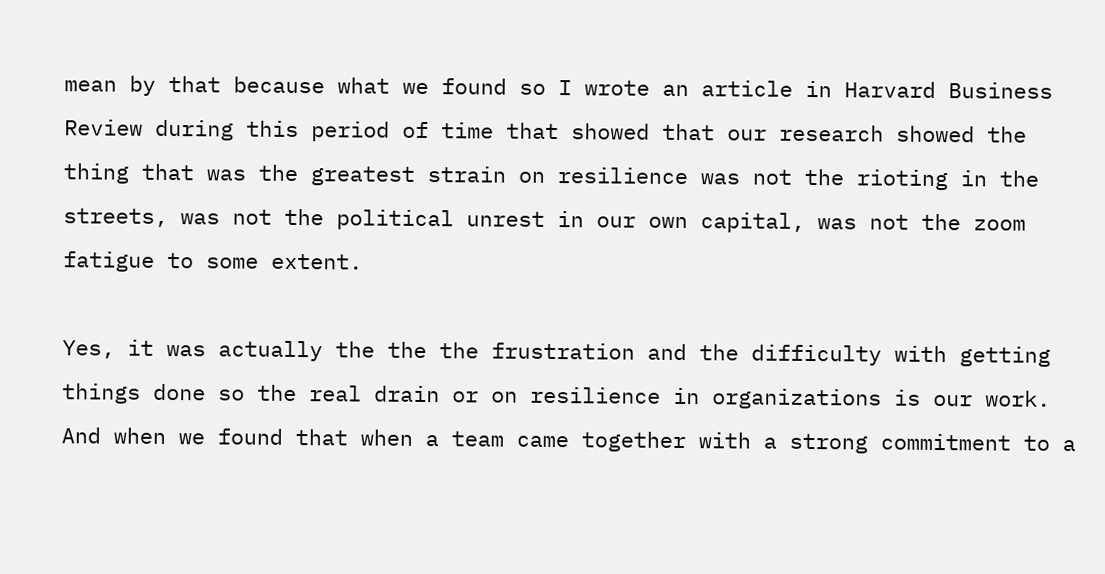mean by that because what we found so I wrote an article in Harvard Business Review during this period of time that showed that our research showed the thing that was the greatest strain on resilience was not the rioting in the streets, was not the political unrest in our own capital, was not the zoom fatigue to some extent.

Yes, it was actually the the the frustration and the difficulty with getting things done so the real drain or on resilience in organizations is our work. And when we found that when a team came together with a strong commitment to a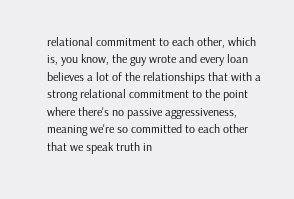relational commitment to each other, which is, you know, the guy wrote and every loan believes a lot of the relationships that with a strong relational commitment to the point where there's no passive aggressiveness, meaning we're so committed to each other that we speak truth in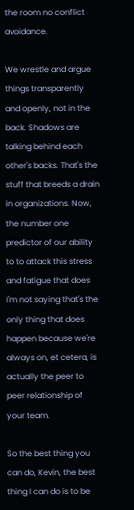the room no conflict avoidance.

We wrestle and argue things transparently and openly, not in the back. Shadows are talking behind each other's backs. That's the stuff that breeds a drain in organizations. Now, the number one predictor of our ability to to attack this stress and fatigue that does I'm not saying that's the only thing that does happen because we're always on, et cetera, is actually the peer to peer relationship of your team.

So the best thing you can do, Kevin, the best thing I can do is to be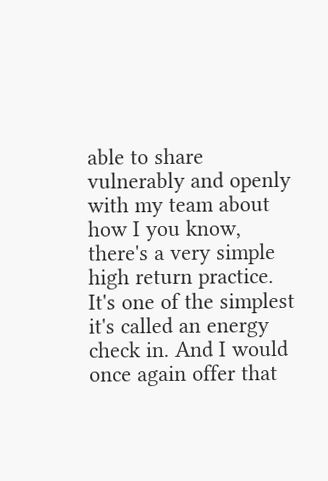able to share vulnerably and openly with my team about how I you know, there's a very simple high return practice. It's one of the simplest it's called an energy check in. And I would once again offer that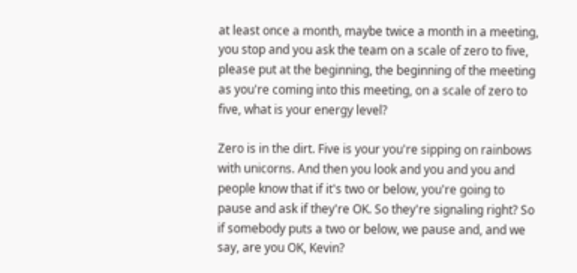at least once a month, maybe twice a month in a meeting, you stop and you ask the team on a scale of zero to five, please put at the beginning, the beginning of the meeting as you're coming into this meeting, on a scale of zero to five, what is your energy level?

Zero is in the dirt. Five is your you're sipping on rainbows with unicorns. And then you look and you and you and people know that if it's two or below, you're going to pause and ask if they're OK. So they're signaling right? So if somebody puts a two or below, we pause and, and we say, are you OK, Kevin?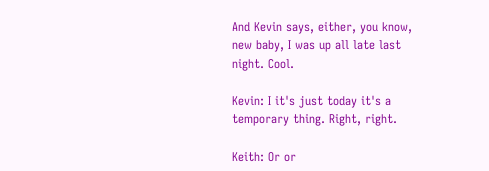And Kevin says, either, you know, new baby, I was up all late last night. Cool.

Kevin: I it's just today it's a temporary thing. Right, right.

Keith: Or or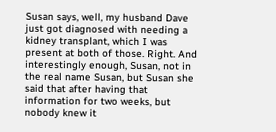Susan says, well, my husband Dave just got diagnosed with needing a kidney transplant, which I was present at both of those. Right. And interestingly enough, Susan, not in the real name Susan, but Susan she said that after having that information for two weeks, but nobody knew it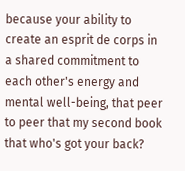because your ability to create an esprit de corps in a shared commitment to each other's energy and mental well-being, that peer to peer that my second book that who's got your back?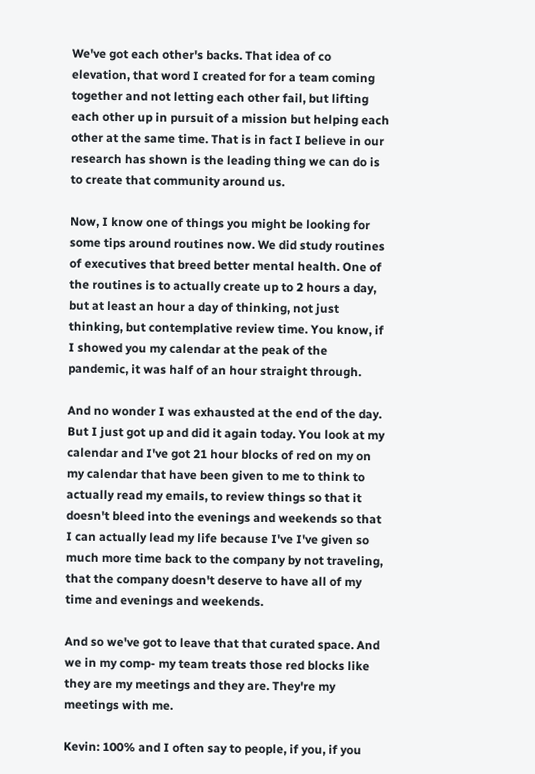We've got each other's backs. That idea of co elevation, that word I created for for a team coming together and not letting each other fail, but lifting each other up in pursuit of a mission but helping each other at the same time. That is in fact I believe in our research has shown is the leading thing we can do is to create that community around us.

Now, I know one of things you might be looking for some tips around routines now. We did study routines of executives that breed better mental health. One of the routines is to actually create up to 2 hours a day, but at least an hour a day of thinking, not just thinking, but contemplative review time. You know, if I showed you my calendar at the peak of the pandemic, it was half of an hour straight through.

And no wonder I was exhausted at the end of the day. But I just got up and did it again today. You look at my calendar and I've got 21 hour blocks of red on my on my calendar that have been given to me to think to actually read my emails, to review things so that it doesn't bleed into the evenings and weekends so that I can actually lead my life because I've I've given so much more time back to the company by not traveling, that the company doesn't deserve to have all of my time and evenings and weekends.

And so we've got to leave that that curated space. And we in my comp- my team treats those red blocks like they are my meetings and they are. They're my meetings with me.

Kevin: 100% and I often say to people, if you, if you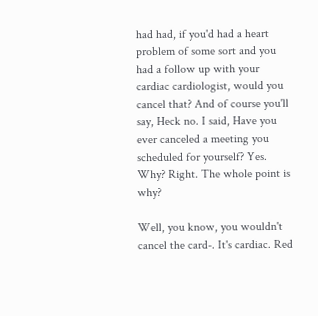had had, if you'd had a heart problem of some sort and you had a follow up with your cardiac cardiologist, would you cancel that? And of course you'll say, Heck no. I said, Have you ever canceled a meeting you scheduled for yourself? Yes. Why? Right. The whole point is why?

Well, you know, you wouldn't cancel the card-. It's cardiac. Red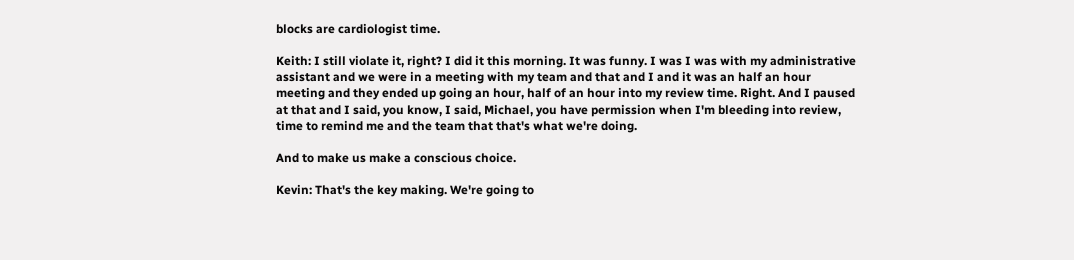blocks are cardiologist time.

Keith: I still violate it, right? I did it this morning. It was funny. I was I was with my administrative assistant and we were in a meeting with my team and that and I and it was an half an hour meeting and they ended up going an hour, half of an hour into my review time. Right. And I paused at that and I said, you know, I said, Michael, you have permission when I'm bleeding into review, time to remind me and the team that that's what we're doing.

And to make us make a conscious choice.

Kevin: That's the key making. We're going to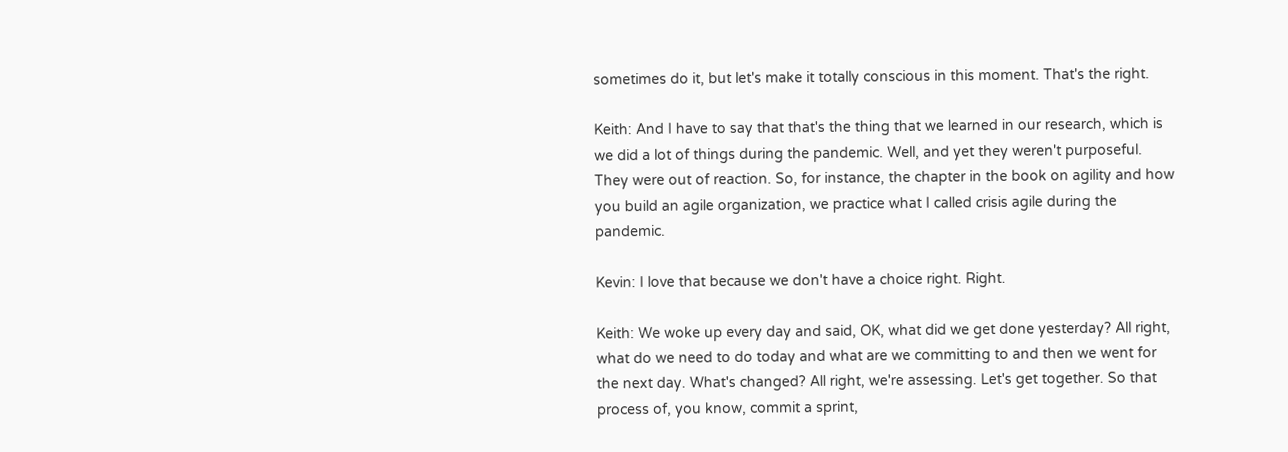sometimes do it, but let's make it totally conscious in this moment. That's the right.

Keith: And I have to say that that's the thing that we learned in our research, which is we did a lot of things during the pandemic. Well, and yet they weren't purposeful. They were out of reaction. So, for instance, the chapter in the book on agility and how you build an agile organization, we practice what I called crisis agile during the pandemic.

Kevin: I love that because we don't have a choice right. Right.

Keith: We woke up every day and said, OK, what did we get done yesterday? All right, what do we need to do today and what are we committing to and then we went for the next day. What's changed? All right, we're assessing. Let's get together. So that process of, you know, commit a sprint,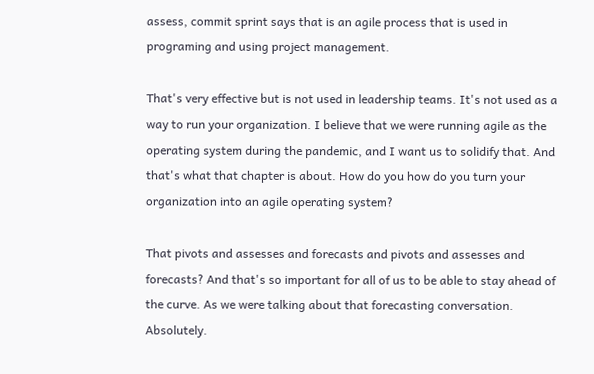assess, commit sprint says that is an agile process that is used in programing and using project management.

That's very effective but is not used in leadership teams. It's not used as a way to run your organization. I believe that we were running agile as the operating system during the pandemic, and I want us to solidify that. And that's what that chapter is about. How do you how do you turn your organization into an agile operating system?

That pivots and assesses and forecasts and pivots and assesses and forecasts? And that's so important for all of us to be able to stay ahead of the curve. As we were talking about that forecasting conversation. Absolutely.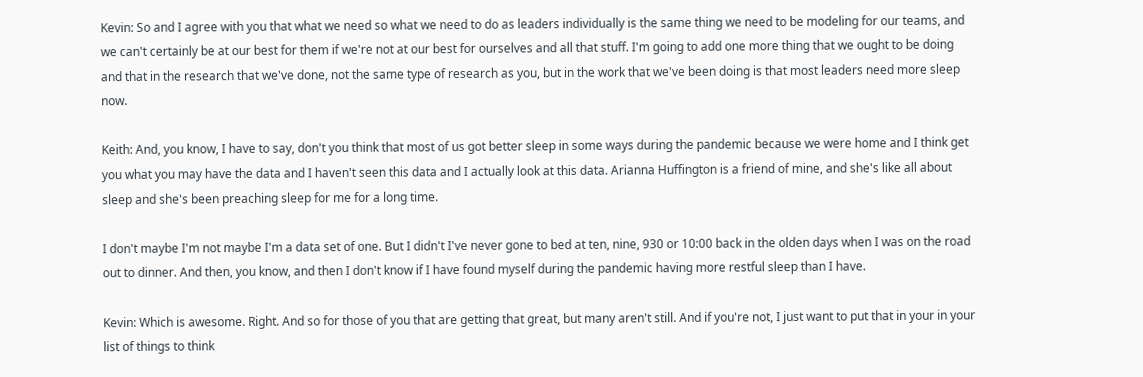Kevin: So and I agree with you that what we need so what we need to do as leaders individually is the same thing we need to be modeling for our teams, and we can't certainly be at our best for them if we're not at our best for ourselves and all that stuff. I'm going to add one more thing that we ought to be doing and that in the research that we've done, not the same type of research as you, but in the work that we've been doing is that most leaders need more sleep now.

Keith: And, you know, I have to say, don't you think that most of us got better sleep in some ways during the pandemic because we were home and I think get you what you may have the data and I haven't seen this data and I actually look at this data. Arianna Huffington is a friend of mine, and she's like all about sleep and she's been preaching sleep for me for a long time.

I don't maybe I'm not maybe I'm a data set of one. But I didn't I've never gone to bed at ten, nine, 930 or 10:00 back in the olden days when I was on the road out to dinner. And then, you know, and then I don't know if I have found myself during the pandemic having more restful sleep than I have.

Kevin: Which is awesome. Right. And so for those of you that are getting that great, but many aren't still. And if you're not, I just want to put that in your in your list of things to think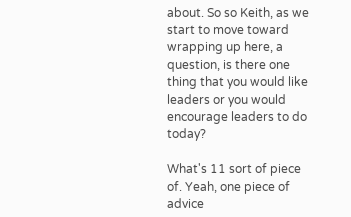about. So so Keith, as we start to move toward wrapping up here, a question, is there one thing that you would like leaders or you would encourage leaders to do today?

What's 11 sort of piece of. Yeah, one piece of advice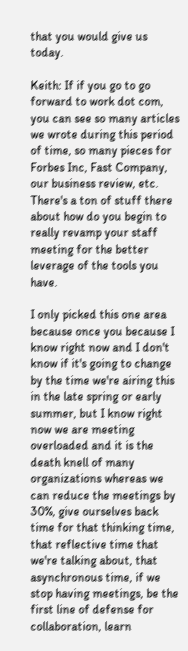that you would give us today.

Keith: If if you go to go forward to work dot com, you can see so many articles we wrote during this period of time, so many pieces for Forbes Inc, Fast Company, our business review, etc. There's a ton of stuff there about how do you begin to really revamp your staff meeting for the better leverage of the tools you have.

I only picked this one area because once you because I know right now and I don't know if it's going to change by the time we're airing this in the late spring or early summer, but I know right now we are meeting overloaded and it is the death knell of many organizations whereas we can reduce the meetings by 30%, give ourselves back time for that thinking time, that reflective time that we're talking about, that asynchronous time, if we stop having meetings, be the first line of defense for collaboration, learn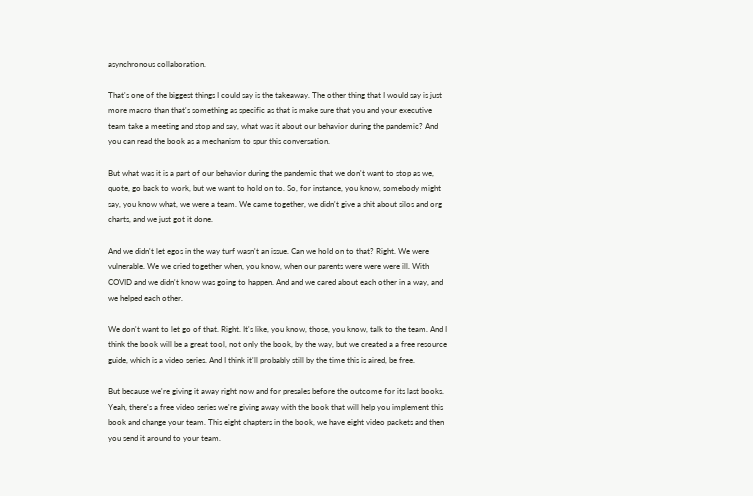asynchronous collaboration.

That's one of the biggest things I could say is the takeaway. The other thing that I would say is just more macro than that's something as specific as that is make sure that you and your executive team take a meeting and stop and say, what was it about our behavior during the pandemic? And you can read the book as a mechanism to spur this conversation.

But what was it is a part of our behavior during the pandemic that we don't want to stop as we, quote, go back to work, but we want to hold on to. So, for instance, you know, somebody might say, you know what, we were a team. We came together, we didn't give a shit about silos and org charts, and we just got it done.

And we didn't let egos in the way turf wasn't an issue. Can we hold on to that? Right. We were vulnerable. We we cried together when, you know, when our parents were were were ill. With COVID and we didn't know was going to happen. And and we cared about each other in a way, and we helped each other.

We don't want to let go of that. Right. It's like, you know, those, you know, talk to the team. And I think the book will be a great tool, not only the book, by the way, but we created a a free resource guide, which is a video series. And I think it'll probably still by the time this is aired, be free.

But because we're giving it away right now and for presales before the outcome for its last books. Yeah, there's a free video series we're giving away with the book that will help you implement this book and change your team. This eight chapters in the book, we have eight video packets and then you send it around to your team.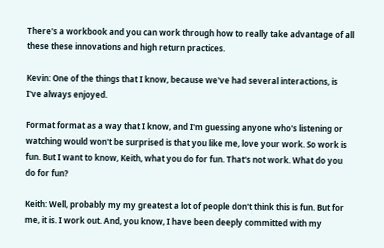There's a workbook and you can work through how to really take advantage of all these these innovations and high return practices.

Kevin: One of the things that I know, because we've had several interactions, is I've always enjoyed.

Format format as a way that I know, and I'm guessing anyone who's listening or watching would won't be surprised is that you like me, love your work. So work is fun. But I want to know, Keith, what you do for fun. That's not work. What do you do for fun?

Keith: Well, probably my my greatest a lot of people don't think this is fun. But for me, it is. I work out. And, you know, I have been deeply committed with my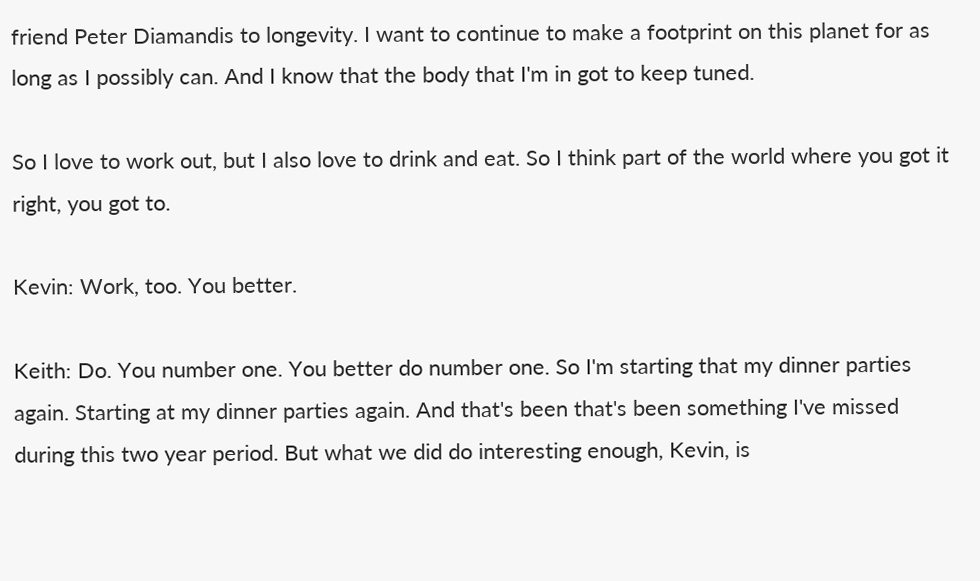friend Peter Diamandis to longevity. I want to continue to make a footprint on this planet for as long as I possibly can. And I know that the body that I'm in got to keep tuned.

So I love to work out, but I also love to drink and eat. So I think part of the world where you got it right, you got to.

Kevin: Work, too. You better.

Keith: Do. You number one. You better do number one. So I'm starting that my dinner parties again. Starting at my dinner parties again. And that's been that's been something I've missed during this two year period. But what we did do interesting enough, Kevin, is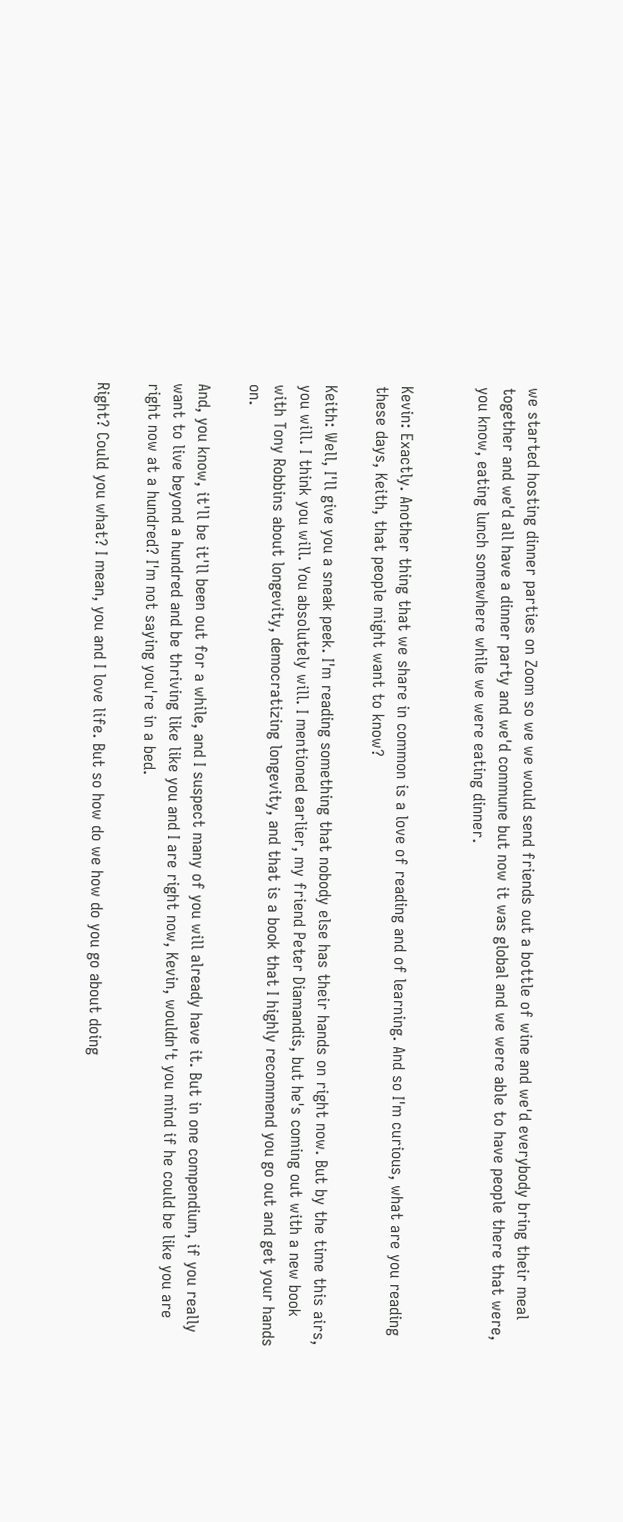we started hosting dinner parties on Zoom so we we would send friends out a bottle of wine and we'd everybody bring their meal together and we'd all have a dinner party and we'd commune but now it was global and we were able to have people there that were, you know, eating lunch somewhere while we were eating dinner.


Kevin: Exactly. Another thing that we share in common is a love of reading and of learning. And so I'm curious, what are you reading these days, Keith, that people might want to know?

Keith: Well, I'll give you a sneak peek. I'm reading something that nobody else has their hands on right now. But by the time this airs, you will. I think you will. You absolutely will. I mentioned earlier, my friend Peter Diamandis, but he's coming out with a new book with Tony Robbins about longevity, democratizing longevity, and that is a book that I highly recommend you go out and get your hands on.

And, you know, it'll be it'll been out for a while, and I suspect many of you will already have it. But in one compendium, if you really want to live beyond a hundred and be thriving like like you and I are right now, Kevin, wouldn't you mind if he could be like you are right now at a hundred? I'm not saying you're in a bed.

Right? Could you what? I mean, you and I love life. But so how do we how do you go about doing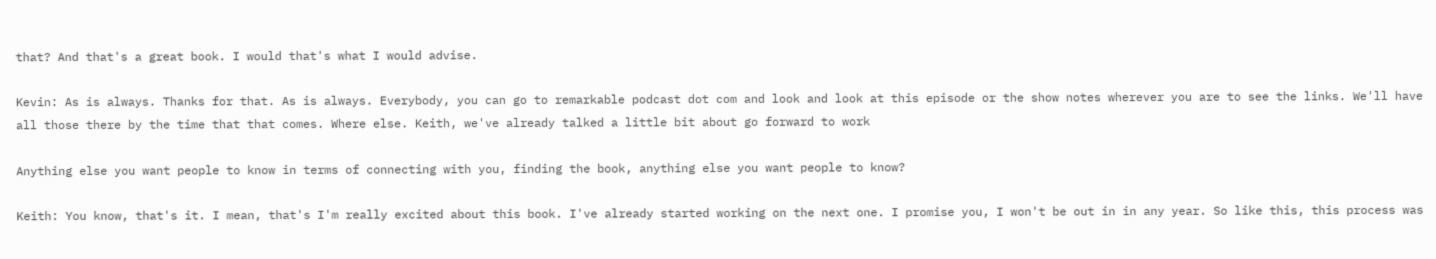that? And that's a great book. I would that's what I would advise.

Kevin: As is always. Thanks for that. As is always. Everybody, you can go to remarkable podcast dot com and look and look at this episode or the show notes wherever you are to see the links. We'll have all those there by the time that that comes. Where else. Keith, we've already talked a little bit about go forward to work

Anything else you want people to know in terms of connecting with you, finding the book, anything else you want people to know?

Keith: You know, that's it. I mean, that's I'm really excited about this book. I've already started working on the next one. I promise you, I won't be out in in any year. So like this, this process was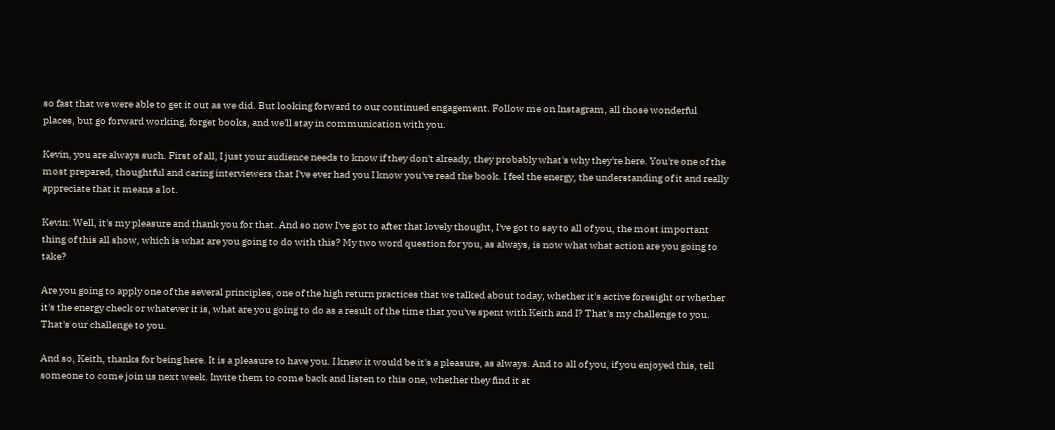so fast that we were able to get it out as we did. But looking forward to our continued engagement. Follow me on Instagram, all those wonderful places, but go forward working, forget books, and we'll stay in communication with you.

Kevin, you are always such. First of all, I just your audience needs to know if they don't already, they probably what's why they're here. You're one of the most prepared, thoughtful and caring interviewers that I've ever had you I know you've read the book. I feel the energy, the understanding of it and really appreciate that it means a lot.

Kevin: Well, it's my pleasure and thank you for that. And so now I've got to after that lovely thought, I've got to say to all of you, the most important thing of this all show, which is what are you going to do with this? My two word question for you, as always, is now what what action are you going to take?

Are you going to apply one of the several principles, one of the high return practices that we talked about today, whether it's active foresight or whether it's the energy check or whatever it is, what are you going to do as a result of the time that you've spent with Keith and I? That's my challenge to you. That's our challenge to you.

And so, Keith, thanks for being here. It is a pleasure to have you. I knew it would be it's a pleasure, as always. And to all of you, if you enjoyed this, tell someone to come join us next week. Invite them to come back and listen to this one, whether they find it at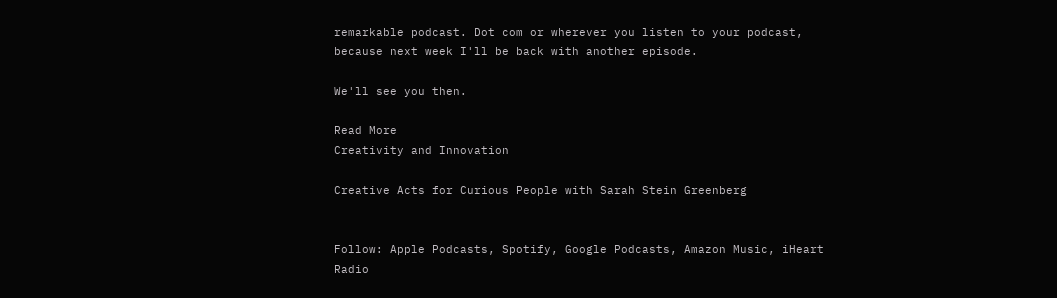remarkable podcast. Dot com or wherever you listen to your podcast, because next week I'll be back with another episode.

We'll see you then.

Read More
Creativity and Innovation

Creative Acts for Curious People with Sarah Stein Greenberg


Follow: Apple Podcasts, Spotify, Google Podcasts, Amazon Music, iHeart Radio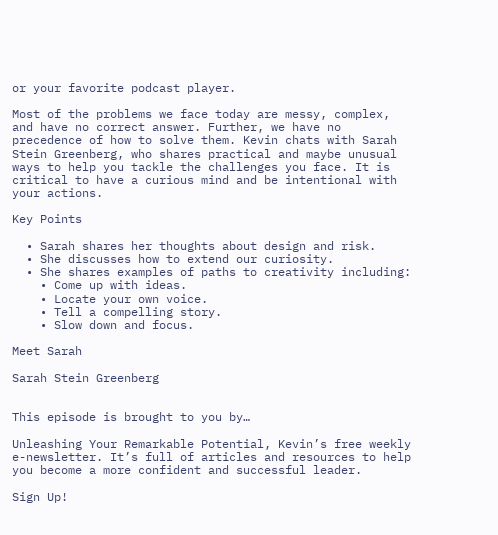or your favorite podcast player.

Most of the problems we face today are messy, complex, and have no correct answer. Further, we have no precedence of how to solve them. Kevin chats with Sarah Stein Greenberg, who shares practical and maybe unusual ways to help you tackle the challenges you face. It is critical to have a curious mind and be intentional with your actions.

Key Points

  • Sarah shares her thoughts about design and risk.
  • She discusses how to extend our curiosity.
  • She shares examples of paths to creativity including:
    • Come up with ideas.
    • Locate your own voice.
    • Tell a compelling story.
    • Slow down and focus.

Meet Sarah

Sarah Stein Greenberg


This episode is brought to you by…

Unleashing Your Remarkable Potential, Kevin’s free weekly e-newsletter. It’s full of articles and resources to help you become a more confident and successful leader.

Sign Up!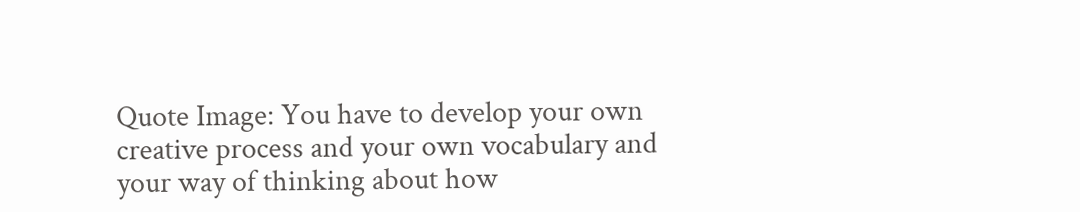Quote Image: You have to develop your own creative process and your own vocabulary and your way of thinking about how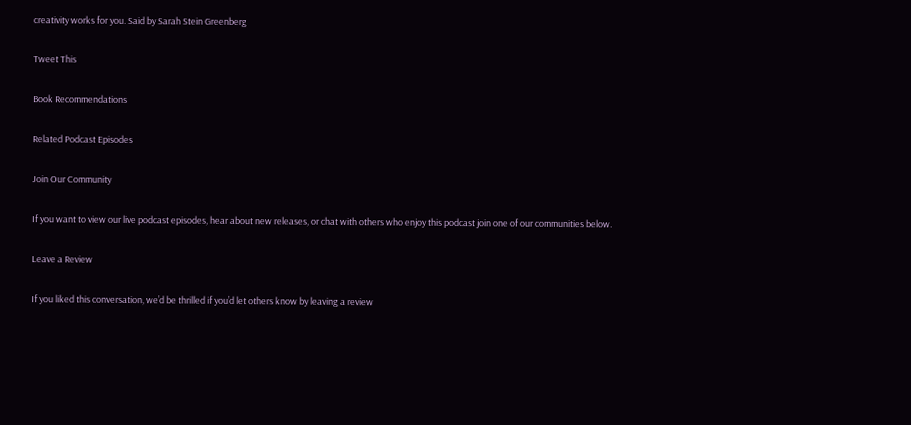creativity works for you. Said by Sarah Stein Greenberg

Tweet This

Book Recommendations

Related Podcast Episodes

Join Our Community

If you want to view our live podcast episodes, hear about new releases, or chat with others who enjoy this podcast join one of our communities below.

Leave a Review

If you liked this conversation, we’d be thrilled if you’d let others know by leaving a review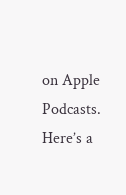on Apple Podcasts. Here’s a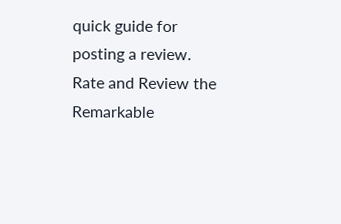quick guide for posting a review.
Rate and Review the Remarkable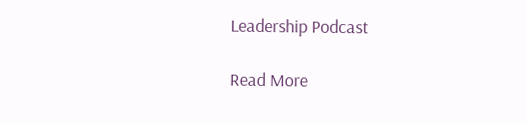Leadership Podcast

Read More